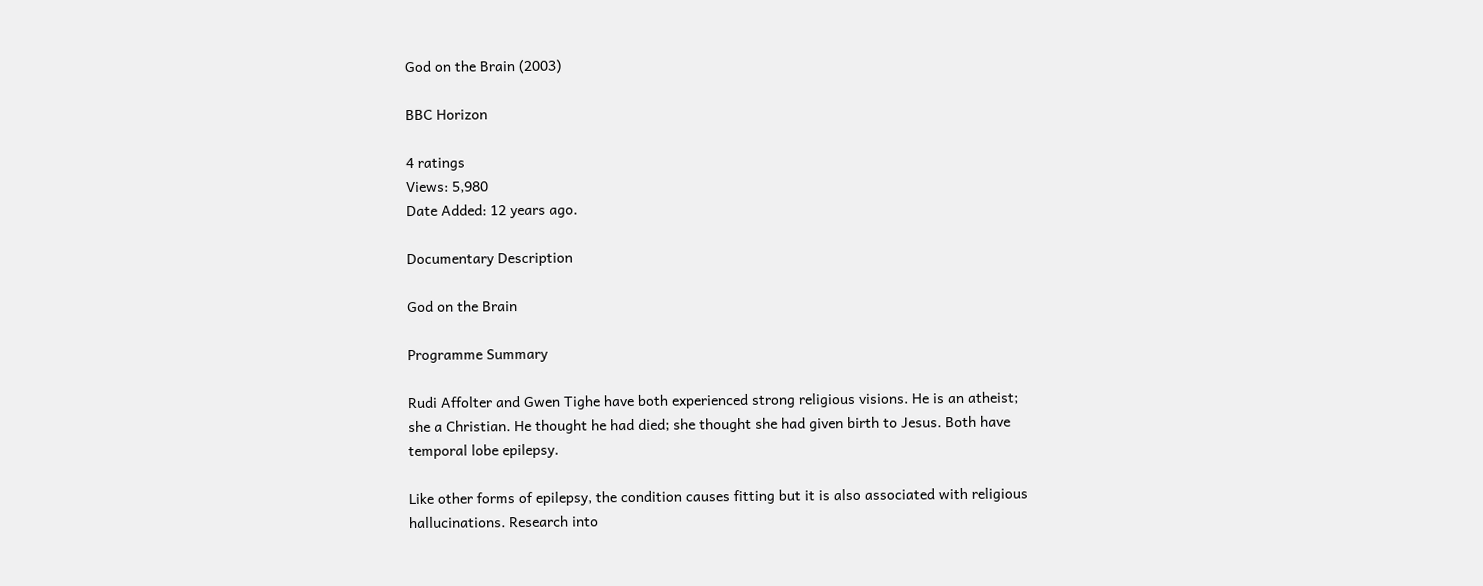God on the Brain (2003)

BBC Horizon

4 ratings
Views: 5,980
Date Added: 12 years ago.

Documentary Description

God on the Brain

Programme Summary

Rudi Affolter and Gwen Tighe have both experienced strong religious visions. He is an atheist; she a Christian. He thought he had died; she thought she had given birth to Jesus. Both have temporal lobe epilepsy.

Like other forms of epilepsy, the condition causes fitting but it is also associated with religious hallucinations. Research into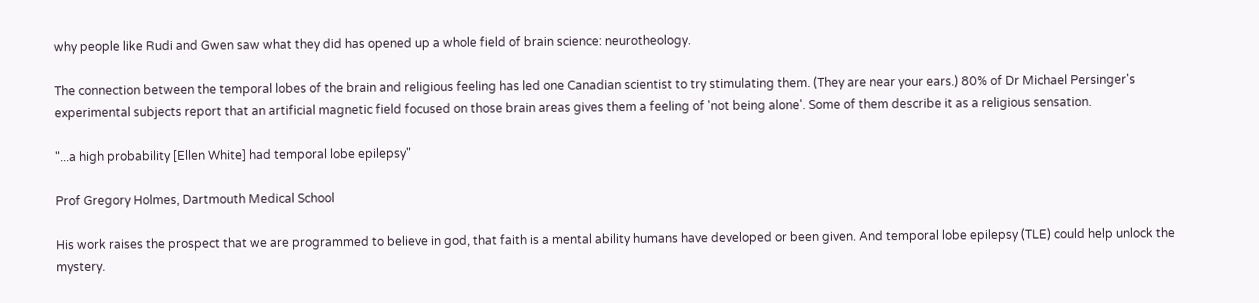why people like Rudi and Gwen saw what they did has opened up a whole field of brain science: neurotheology.

The connection between the temporal lobes of the brain and religious feeling has led one Canadian scientist to try stimulating them. (They are near your ears.) 80% of Dr Michael Persinger's experimental subjects report that an artificial magnetic field focused on those brain areas gives them a feeling of 'not being alone'. Some of them describe it as a religious sensation.

"...a high probability [Ellen White] had temporal lobe epilepsy"

Prof Gregory Holmes, Dartmouth Medical School

His work raises the prospect that we are programmed to believe in god, that faith is a mental ability humans have developed or been given. And temporal lobe epilepsy (TLE) could help unlock the mystery.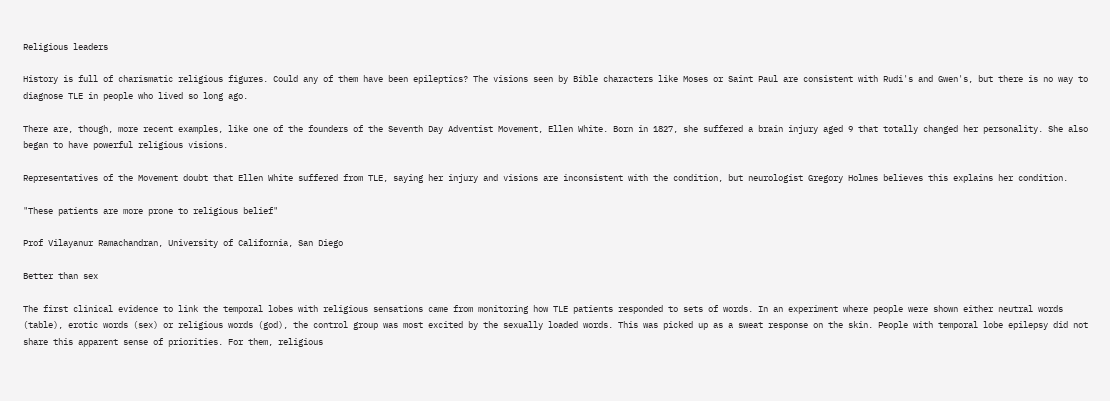Religious leaders

History is full of charismatic religious figures. Could any of them have been epileptics? The visions seen by Bible characters like Moses or Saint Paul are consistent with Rudi's and Gwen's, but there is no way to diagnose TLE in people who lived so long ago.

There are, though, more recent examples, like one of the founders of the Seventh Day Adventist Movement, Ellen White. Born in 1827, she suffered a brain injury aged 9 that totally changed her personality. She also began to have powerful religious visions.

Representatives of the Movement doubt that Ellen White suffered from TLE, saying her injury and visions are inconsistent with the condition, but neurologist Gregory Holmes believes this explains her condition.

"These patients are more prone to religious belief"

Prof Vilayanur Ramachandran, University of California, San Diego

Better than sex

The first clinical evidence to link the temporal lobes with religious sensations came from monitoring how TLE patients responded to sets of words. In an experiment where people were shown either neutral words (table), erotic words (sex) or religious words (god), the control group was most excited by the sexually loaded words. This was picked up as a sweat response on the skin. People with temporal lobe epilepsy did not share this apparent sense of priorities. For them, religious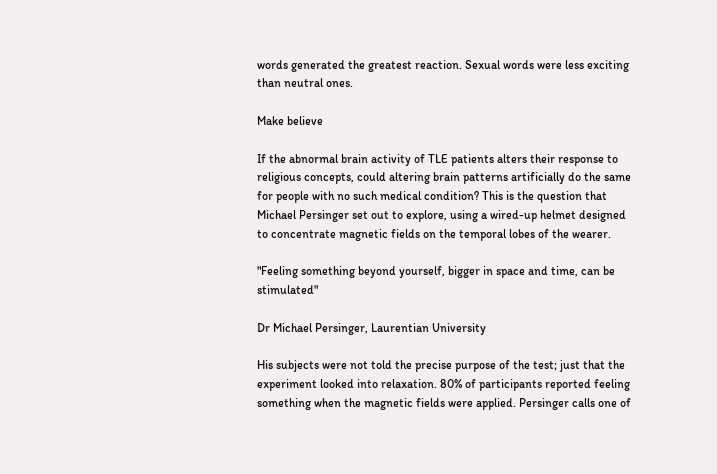words generated the greatest reaction. Sexual words were less exciting than neutral ones.

Make believe

If the abnormal brain activity of TLE patients alters their response to religious concepts, could altering brain patterns artificially do the same for people with no such medical condition? This is the question that Michael Persinger set out to explore, using a wired-up helmet designed to concentrate magnetic fields on the temporal lobes of the wearer.

"Feeling something beyond yourself, bigger in space and time, can be stimulated"

Dr Michael Persinger, Laurentian University

His subjects were not told the precise purpose of the test; just that the experiment looked into relaxation. 80% of participants reported feeling something when the magnetic fields were applied. Persinger calls one of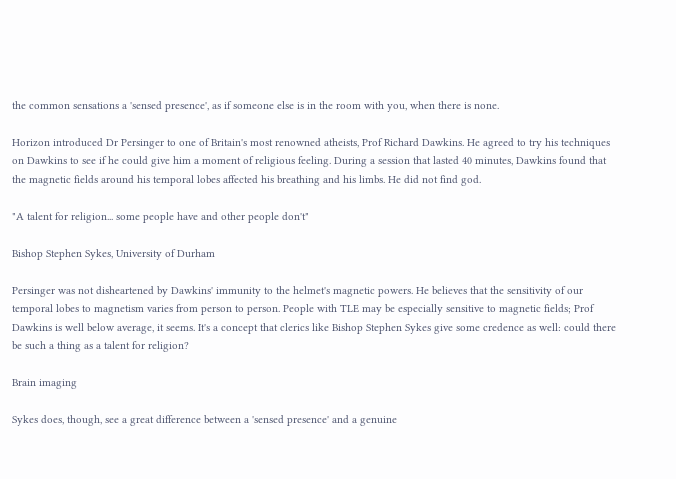the common sensations a 'sensed presence', as if someone else is in the room with you, when there is none.

Horizon introduced Dr Persinger to one of Britain's most renowned atheists, Prof Richard Dawkins. He agreed to try his techniques on Dawkins to see if he could give him a moment of religious feeling. During a session that lasted 40 minutes, Dawkins found that the magnetic fields around his temporal lobes affected his breathing and his limbs. He did not find god.

"A talent for religion... some people have and other people don't"

Bishop Stephen Sykes, University of Durham

Persinger was not disheartened by Dawkins' immunity to the helmet's magnetic powers. He believes that the sensitivity of our temporal lobes to magnetism varies from person to person. People with TLE may be especially sensitive to magnetic fields; Prof Dawkins is well below average, it seems. It's a concept that clerics like Bishop Stephen Sykes give some credence as well: could there be such a thing as a talent for religion?

Brain imaging

Sykes does, though, see a great difference between a 'sensed presence' and a genuine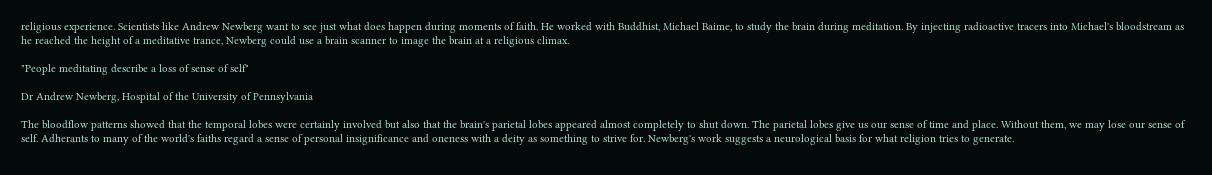religious experience. Scientists like Andrew Newberg want to see just what does happen during moments of faith. He worked with Buddhist, Michael Baime, to study the brain during meditation. By injecting radioactive tracers into Michael's bloodstream as he reached the height of a meditative trance, Newberg could use a brain scanner to image the brain at a religious climax.

"People meditating describe a loss of sense of self"

Dr Andrew Newberg, Hospital of the University of Pennsylvania

The bloodflow patterns showed that the temporal lobes were certainly involved but also that the brain's parietal lobes appeared almost completely to shut down. The parietal lobes give us our sense of time and place. Without them, we may lose our sense of self. Adherants to many of the world's faiths regard a sense of personal insignificance and oneness with a deity as something to strive for. Newberg's work suggests a neurological basis for what religion tries to generate.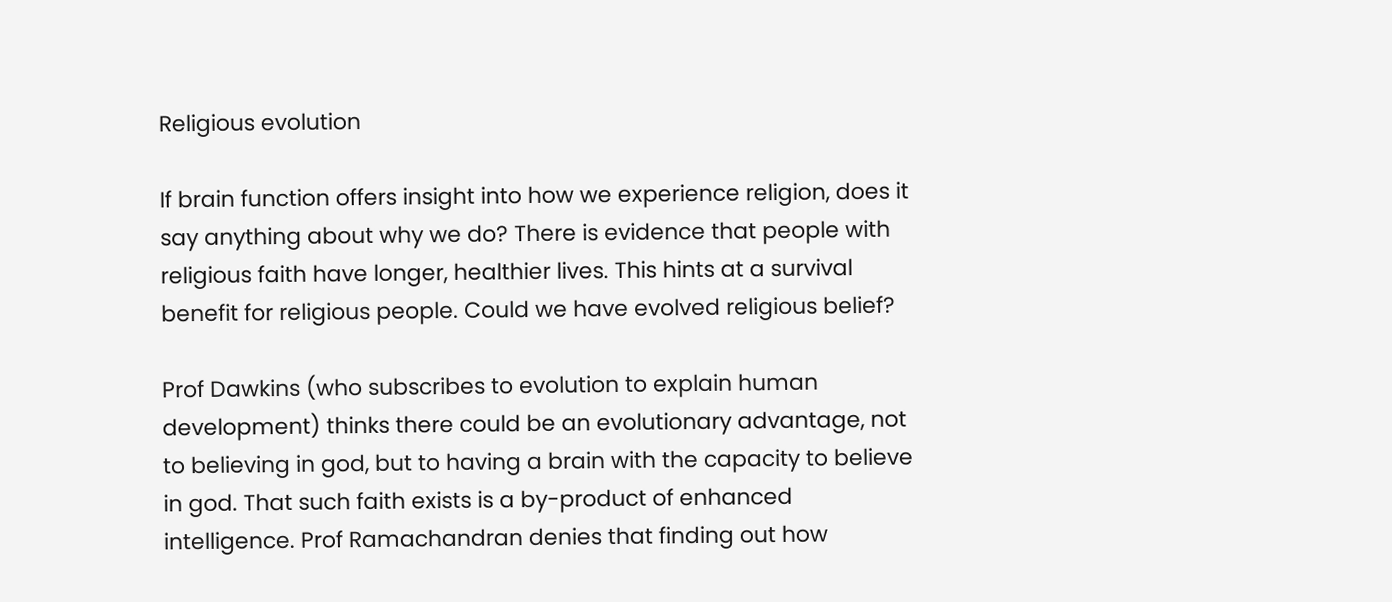Religious evolution

If brain function offers insight into how we experience religion, does it say anything about why we do? There is evidence that people with religious faith have longer, healthier lives. This hints at a survival benefit for religious people. Could we have evolved religious belief?

Prof Dawkins (who subscribes to evolution to explain human development) thinks there could be an evolutionary advantage, not to believing in god, but to having a brain with the capacity to believe in god. That such faith exists is a by-product of enhanced intelligence. Prof Ramachandran denies that finding out how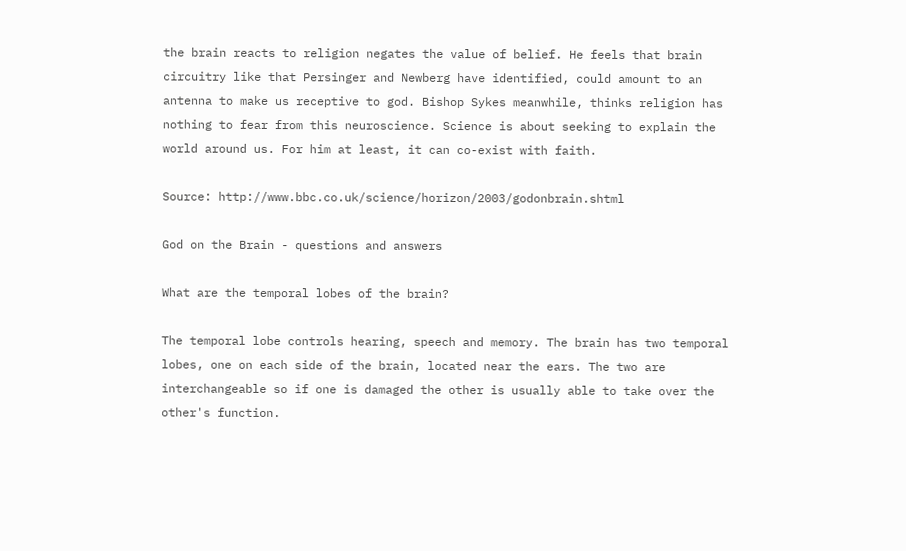the brain reacts to religion negates the value of belief. He feels that brain circuitry like that Persinger and Newberg have identified, could amount to an antenna to make us receptive to god. Bishop Sykes meanwhile, thinks religion has nothing to fear from this neuroscience. Science is about seeking to explain the world around us. For him at least, it can co-exist with faith.

Source: http://www.bbc.co.uk/science/horizon/2003/godonbrain.shtml

God on the Brain - questions and answers

What are the temporal lobes of the brain?

The temporal lobe controls hearing, speech and memory. The brain has two temporal lobes, one on each side of the brain, located near the ears. The two are interchangeable so if one is damaged the other is usually able to take over the other's function.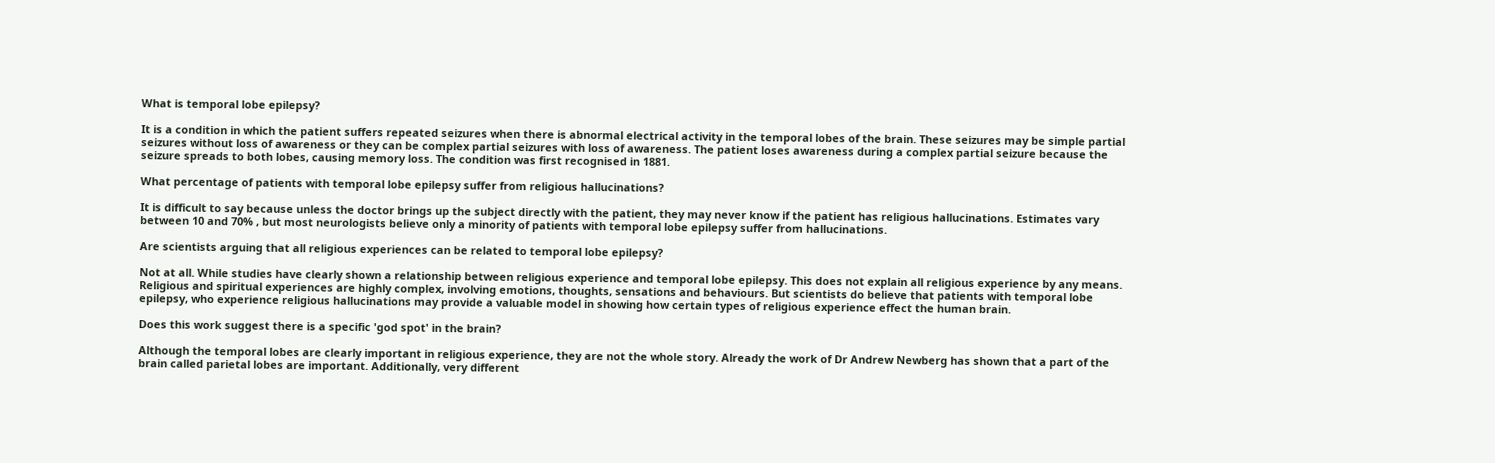What is temporal lobe epilepsy?

It is a condition in which the patient suffers repeated seizures when there is abnormal electrical activity in the temporal lobes of the brain. These seizures may be simple partial seizures without loss of awareness or they can be complex partial seizures with loss of awareness. The patient loses awareness during a complex partial seizure because the seizure spreads to both lobes, causing memory loss. The condition was first recognised in 1881.

What percentage of patients with temporal lobe epilepsy suffer from religious hallucinations?

It is difficult to say because unless the doctor brings up the subject directly with the patient, they may never know if the patient has religious hallucinations. Estimates vary between 10 and 70% , but most neurologists believe only a minority of patients with temporal lobe epilepsy suffer from hallucinations.

Are scientists arguing that all religious experiences can be related to temporal lobe epilepsy?

Not at all. While studies have clearly shown a relationship between religious experience and temporal lobe epilepsy. This does not explain all religious experience by any means. Religious and spiritual experiences are highly complex, involving emotions, thoughts, sensations and behaviours. But scientists do believe that patients with temporal lobe epilepsy, who experience religious hallucinations may provide a valuable model in showing how certain types of religious experience effect the human brain.

Does this work suggest there is a specific 'god spot' in the brain?

Although the temporal lobes are clearly important in religious experience, they are not the whole story. Already the work of Dr Andrew Newberg has shown that a part of the brain called parietal lobes are important. Additionally, very different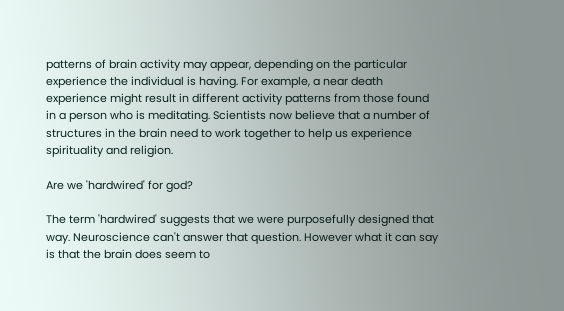patterns of brain activity may appear, depending on the particular experience the individual is having. For example, a near death experience might result in different activity patterns from those found in a person who is meditating. Scientists now believe that a number of structures in the brain need to work together to help us experience spirituality and religion.

Are we 'hardwired' for god?

The term 'hardwired' suggests that we were purposefully designed that way. Neuroscience can't answer that question. However what it can say is that the brain does seem to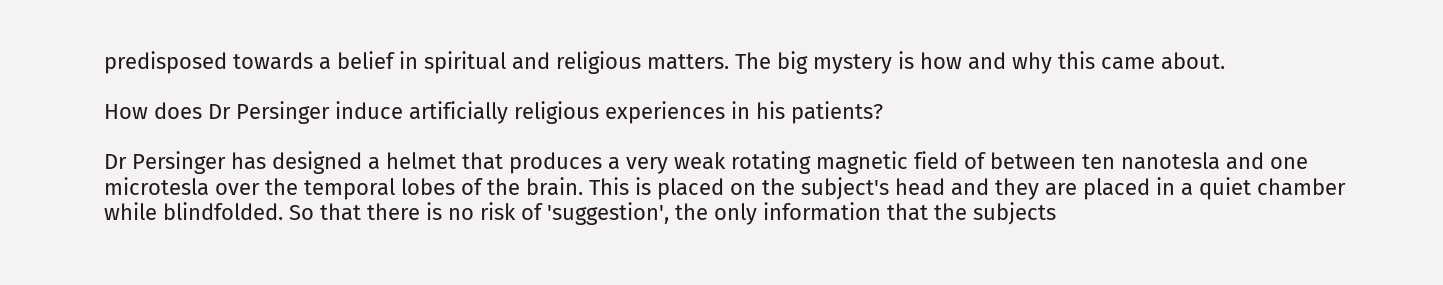predisposed towards a belief in spiritual and religious matters. The big mystery is how and why this came about.

How does Dr Persinger induce artificially religious experiences in his patients?

Dr Persinger has designed a helmet that produces a very weak rotating magnetic field of between ten nanotesla and one microtesla over the temporal lobes of the brain. This is placed on the subject's head and they are placed in a quiet chamber while blindfolded. So that there is no risk of 'suggestion', the only information that the subjects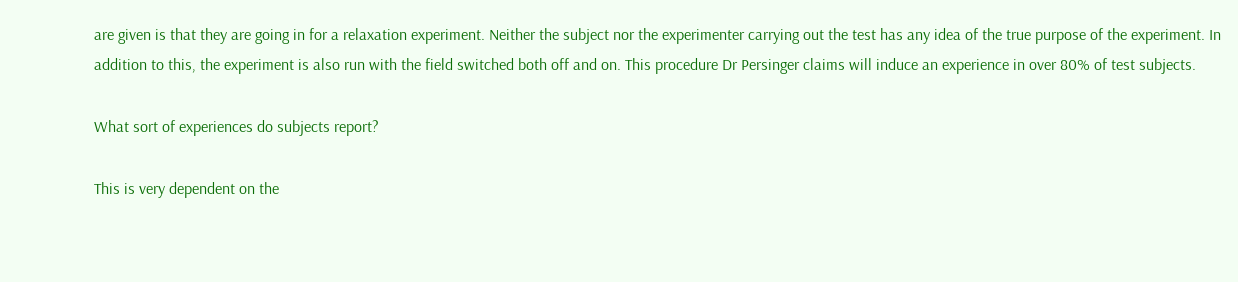are given is that they are going in for a relaxation experiment. Neither the subject nor the experimenter carrying out the test has any idea of the true purpose of the experiment. In addition to this, the experiment is also run with the field switched both off and on. This procedure Dr Persinger claims will induce an experience in over 80% of test subjects.

What sort of experiences do subjects report?

This is very dependent on the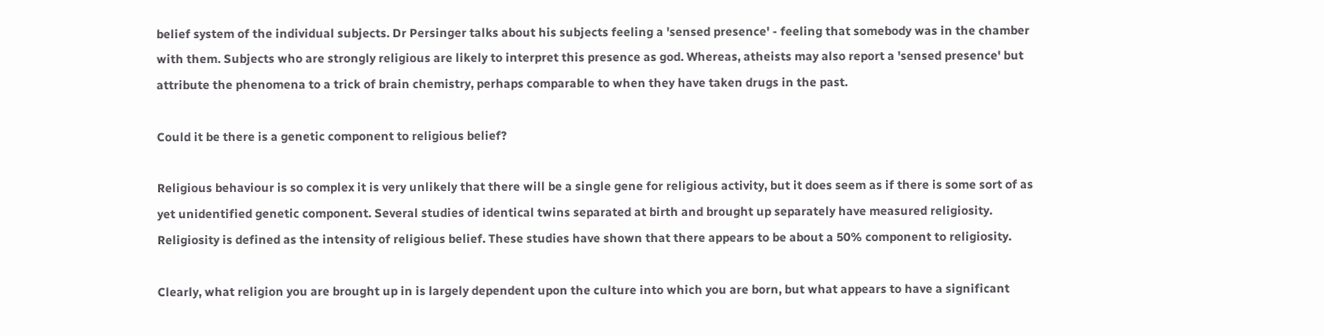belief system of the individual subjects. Dr Persinger talks about his subjects feeling a 'sensed presence' - feeling that somebody was in the chamber with them. Subjects who are strongly religious are likely to interpret this presence as god. Whereas, atheists may also report a 'sensed presence' but attribute the phenomena to a trick of brain chemistry, perhaps comparable to when they have taken drugs in the past.

Could it be there is a genetic component to religious belief?

Religious behaviour is so complex it is very unlikely that there will be a single gene for religious activity, but it does seem as if there is some sort of as yet unidentified genetic component. Several studies of identical twins separated at birth and brought up separately have measured religiosity. Religiosity is defined as the intensity of religious belief. These studies have shown that there appears to be about a 50% component to religiosity.

Clearly, what religion you are brought up in is largely dependent upon the culture into which you are born, but what appears to have a significant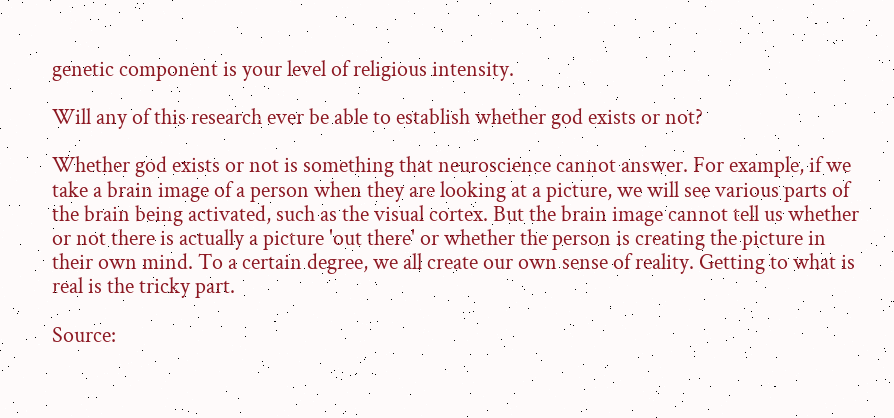genetic component is your level of religious intensity.

Will any of this research ever be able to establish whether god exists or not?

Whether god exists or not is something that neuroscience cannot answer. For example, if we take a brain image of a person when they are looking at a picture, we will see various parts of the brain being activated, such as the visual cortex. But the brain image cannot tell us whether or not there is actually a picture 'out there' or whether the person is creating the picture in their own mind. To a certain degree, we all create our own sense of reality. Getting to what is real is the tricky part.

Source: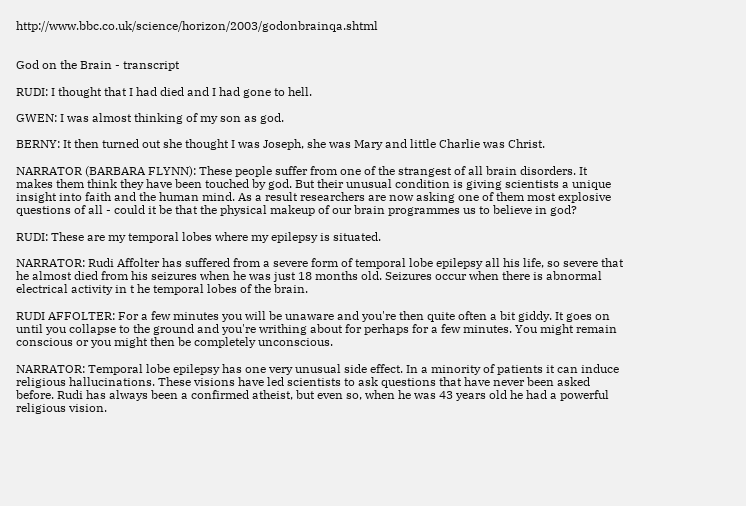http://www.bbc.co.uk/science/horizon/2003/godonbrainqa.shtml


God on the Brain - transcript

RUDI: I thought that I had died and I had gone to hell.

GWEN: I was almost thinking of my son as god.

BERNY: It then turned out she thought I was Joseph, she was Mary and little Charlie was Christ.

NARRATOR (BARBARA FLYNN): These people suffer from one of the strangest of all brain disorders. It makes them think they have been touched by god. But their unusual condition is giving scientists a unique insight into faith and the human mind. As a result researchers are now asking one of them most explosive questions of all - could it be that the physical makeup of our brain programmes us to believe in god?

RUDI: These are my temporal lobes where my epilepsy is situated.

NARRATOR: Rudi Affolter has suffered from a severe form of temporal lobe epilepsy all his life, so severe that he almost died from his seizures when he was just 18 months old. Seizures occur when there is abnormal electrical activity in t he temporal lobes of the brain.

RUDI AFFOLTER: For a few minutes you will be unaware and you're then quite often a bit giddy. It goes on until you collapse to the ground and you're writhing about for perhaps for a few minutes. You might remain conscious or you might then be completely unconscious.

NARRATOR: Temporal lobe epilepsy has one very unusual side effect. In a minority of patients it can induce religious hallucinations. These visions have led scientists to ask questions that have never been asked before. Rudi has always been a confirmed atheist, but even so, when he was 43 years old he had a powerful religious vision.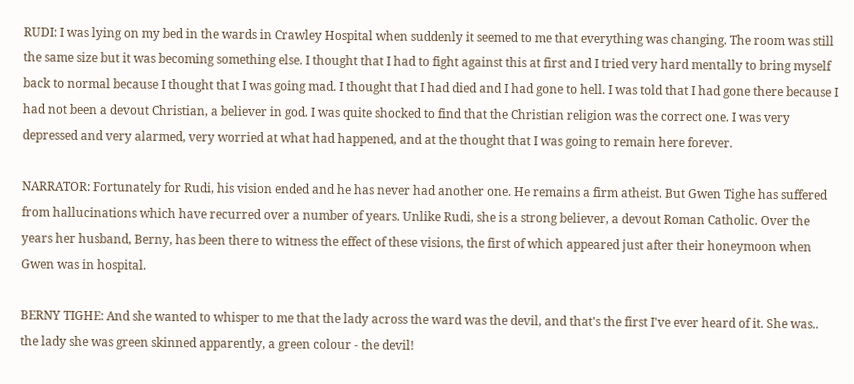RUDI: I was lying on my bed in the wards in Crawley Hospital when suddenly it seemed to me that everything was changing. The room was still the same size but it was becoming something else. I thought that I had to fight against this at first and I tried very hard mentally to bring myself back to normal because I thought that I was going mad. I thought that I had died and I had gone to hell. I was told that I had gone there because I had not been a devout Christian, a believer in god. I was quite shocked to find that the Christian religion was the correct one. I was very depressed and very alarmed, very worried at what had happened, and at the thought that I was going to remain here forever.

NARRATOR: Fortunately for Rudi, his vision ended and he has never had another one. He remains a firm atheist. But Gwen Tighe has suffered from hallucinations which have recurred over a number of years. Unlike Rudi, she is a strong believer, a devout Roman Catholic. Over the years her husband, Berny, has been there to witness the effect of these visions, the first of which appeared just after their honeymoon when Gwen was in hospital.

BERNY TIGHE: And she wanted to whisper to me that the lady across the ward was the devil, and that's the first I've ever heard of it. She was.. the lady she was green skinned apparently, a green colour - the devil!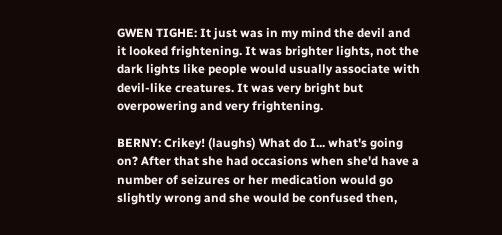GWEN TIGHE: It just was in my mind the devil and it looked frightening. It was brighter lights, not the dark lights like people would usually associate with devil-like creatures. It was very bright but overpowering and very frightening.

BERNY: Crikey! (laughs) What do I... what's going on? After that she had occasions when she'd have a number of seizures or her medication would go slightly wrong and she would be confused then,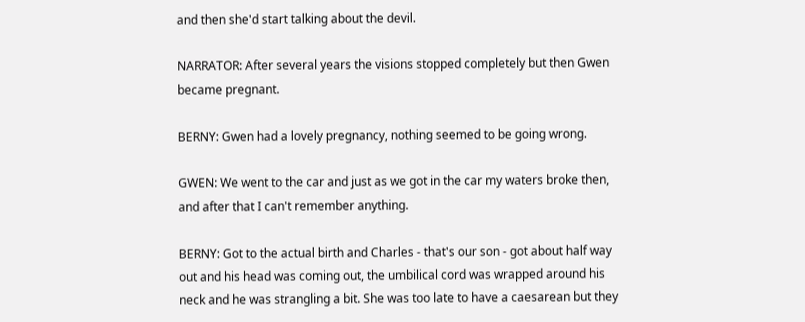and then she'd start talking about the devil.

NARRATOR: After several years the visions stopped completely but then Gwen became pregnant.

BERNY: Gwen had a lovely pregnancy, nothing seemed to be going wrong.

GWEN: We went to the car and just as we got in the car my waters broke then, and after that I can't remember anything.

BERNY: Got to the actual birth and Charles - that's our son - got about half way out and his head was coming out, the umbilical cord was wrapped around his neck and he was strangling a bit. She was too late to have a caesarean but they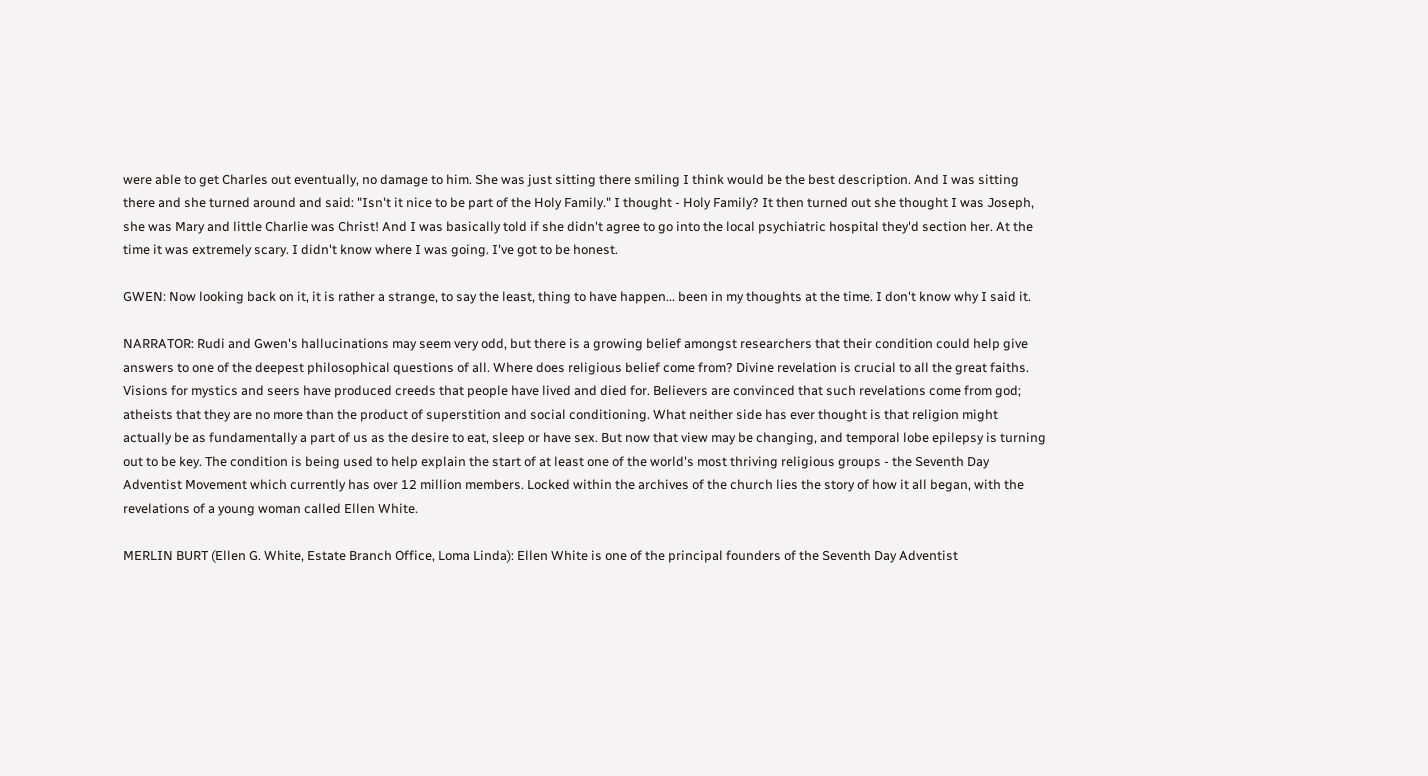were able to get Charles out eventually, no damage to him. She was just sitting there smiling I think would be the best description. And I was sitting there and she turned around and said: "Isn't it nice to be part of the Holy Family." I thought - Holy Family? It then turned out she thought I was Joseph, she was Mary and little Charlie was Christ! And I was basically told if she didn't agree to go into the local psychiatric hospital they'd section her. At the time it was extremely scary. I didn't know where I was going. I've got to be honest.

GWEN: Now looking back on it, it is rather a strange, to say the least, thing to have happen... been in my thoughts at the time. I don't know why I said it.

NARRATOR: Rudi and Gwen's hallucinations may seem very odd, but there is a growing belief amongst researchers that their condition could help give answers to one of the deepest philosophical questions of all. Where does religious belief come from? Divine revelation is crucial to all the great faiths. Visions for mystics and seers have produced creeds that people have lived and died for. Believers are convinced that such revelations come from god; atheists that they are no more than the product of superstition and social conditioning. What neither side has ever thought is that religion might actually be as fundamentally a part of us as the desire to eat, sleep or have sex. But now that view may be changing, and temporal lobe epilepsy is turning out to be key. The condition is being used to help explain the start of at least one of the world's most thriving religious groups - the Seventh Day Adventist Movement which currently has over 12 million members. Locked within the archives of the church lies the story of how it all began, with the revelations of a young woman called Ellen White.

MERLIN BURT (Ellen G. White, Estate Branch Office, Loma Linda): Ellen White is one of the principal founders of the Seventh Day Adventist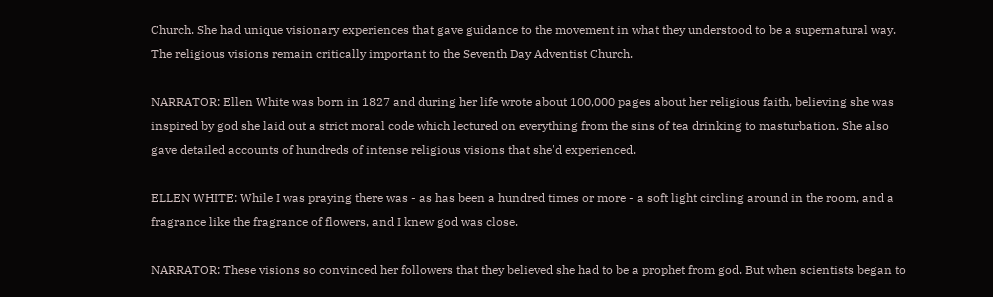Church. She had unique visionary experiences that gave guidance to the movement in what they understood to be a supernatural way. The religious visions remain critically important to the Seventh Day Adventist Church.

NARRATOR: Ellen White was born in 1827 and during her life wrote about 100,000 pages about her religious faith, believing she was inspired by god she laid out a strict moral code which lectured on everything from the sins of tea drinking to masturbation. She also gave detailed accounts of hundreds of intense religious visions that she'd experienced.

ELLEN WHITE: While I was praying there was - as has been a hundred times or more - a soft light circling around in the room, and a fragrance like the fragrance of flowers, and I knew god was close.

NARRATOR: These visions so convinced her followers that they believed she had to be a prophet from god. But when scientists began to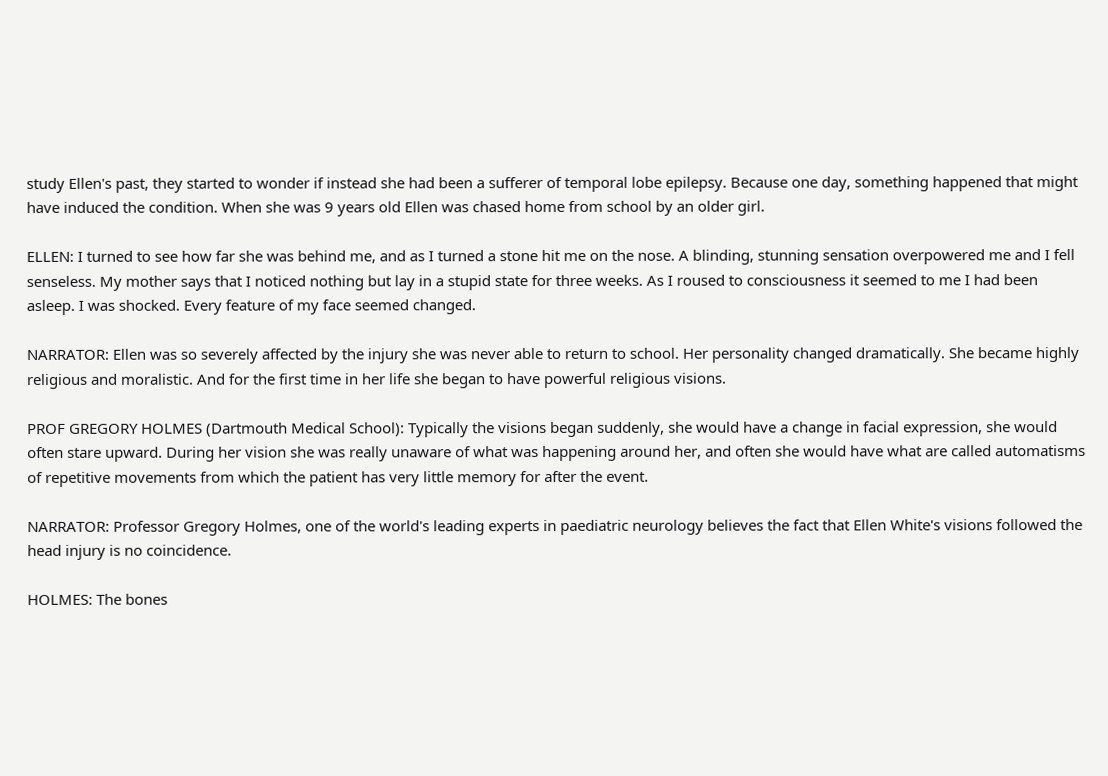study Ellen's past, they started to wonder if instead she had been a sufferer of temporal lobe epilepsy. Because one day, something happened that might have induced the condition. When she was 9 years old Ellen was chased home from school by an older girl.

ELLEN: I turned to see how far she was behind me, and as I turned a stone hit me on the nose. A blinding, stunning sensation overpowered me and I fell senseless. My mother says that I noticed nothing but lay in a stupid state for three weeks. As I roused to consciousness it seemed to me I had been asleep. I was shocked. Every feature of my face seemed changed.

NARRATOR: Ellen was so severely affected by the injury she was never able to return to school. Her personality changed dramatically. She became highly religious and moralistic. And for the first time in her life she began to have powerful religious visions.

PROF GREGORY HOLMES (Dartmouth Medical School): Typically the visions began suddenly, she would have a change in facial expression, she would often stare upward. During her vision she was really unaware of what was happening around her, and often she would have what are called automatisms of repetitive movements from which the patient has very little memory for after the event.

NARRATOR: Professor Gregory Holmes, one of the world's leading experts in paediatric neurology believes the fact that Ellen White's visions followed the head injury is no coincidence.

HOLMES: The bones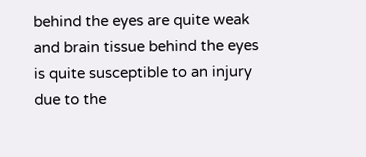behind the eyes are quite weak and brain tissue behind the eyes is quite susceptible to an injury due to the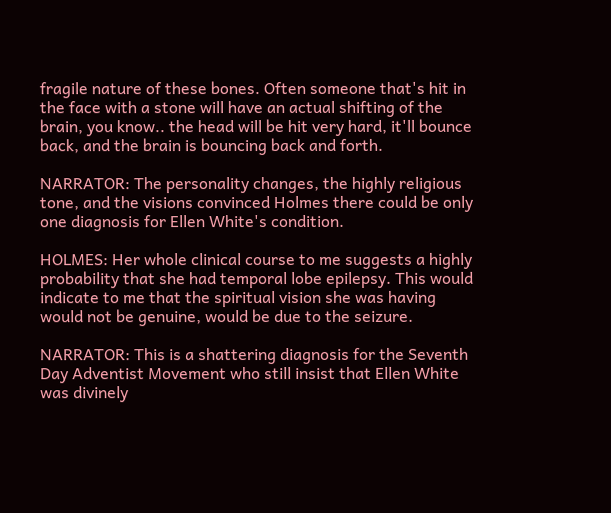fragile nature of these bones. Often someone that's hit in the face with a stone will have an actual shifting of the brain, you know.. the head will be hit very hard, it'll bounce back, and the brain is bouncing back and forth.

NARRATOR: The personality changes, the highly religious tone, and the visions convinced Holmes there could be only one diagnosis for Ellen White's condition.

HOLMES: Her whole clinical course to me suggests a highly probability that she had temporal lobe epilepsy. This would indicate to me that the spiritual vision she was having would not be genuine, would be due to the seizure.

NARRATOR: This is a shattering diagnosis for the Seventh Day Adventist Movement who still insist that Ellen White was divinely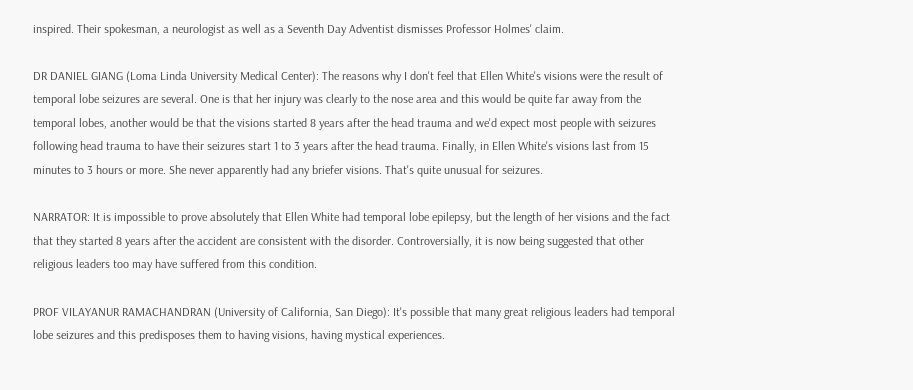inspired. Their spokesman, a neurologist as well as a Seventh Day Adventist dismisses Professor Holmes' claim.

DR DANIEL GIANG (Loma Linda University Medical Center): The reasons why I don't feel that Ellen White's visions were the result of temporal lobe seizures are several. One is that her injury was clearly to the nose area and this would be quite far away from the temporal lobes, another would be that the visions started 8 years after the head trauma and we'd expect most people with seizures following head trauma to have their seizures start 1 to 3 years after the head trauma. Finally, in Ellen White's visions last from 15 minutes to 3 hours or more. She never apparently had any briefer visions. That's quite unusual for seizures.

NARRATOR: It is impossible to prove absolutely that Ellen White had temporal lobe epilepsy, but the length of her visions and the fact that they started 8 years after the accident are consistent with the disorder. Controversially, it is now being suggested that other religious leaders too may have suffered from this condition.

PROF VILAYANUR RAMACHANDRAN (University of California, San Diego): It's possible that many great religious leaders had temporal lobe seizures and this predisposes them to having visions, having mystical experiences.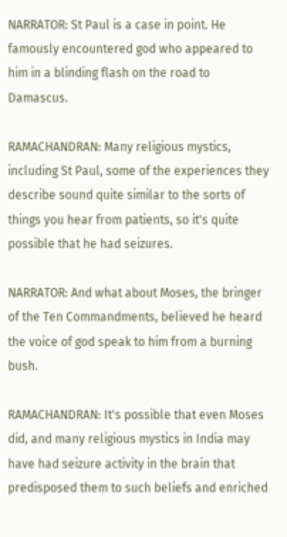NARRATOR: St Paul is a case in point. He famously encountered god who appeared to him in a blinding flash on the road to Damascus.

RAMACHANDRAN: Many religious mystics, including St Paul, some of the experiences they describe sound quite similar to the sorts of things you hear from patients, so it's quite possible that he had seizures.

NARRATOR: And what about Moses, the bringer of the Ten Commandments, believed he heard the voice of god speak to him from a burning bush.

RAMACHANDRAN: It's possible that even Moses did, and many religious mystics in India may have had seizure activity in the brain that predisposed them to such beliefs and enriched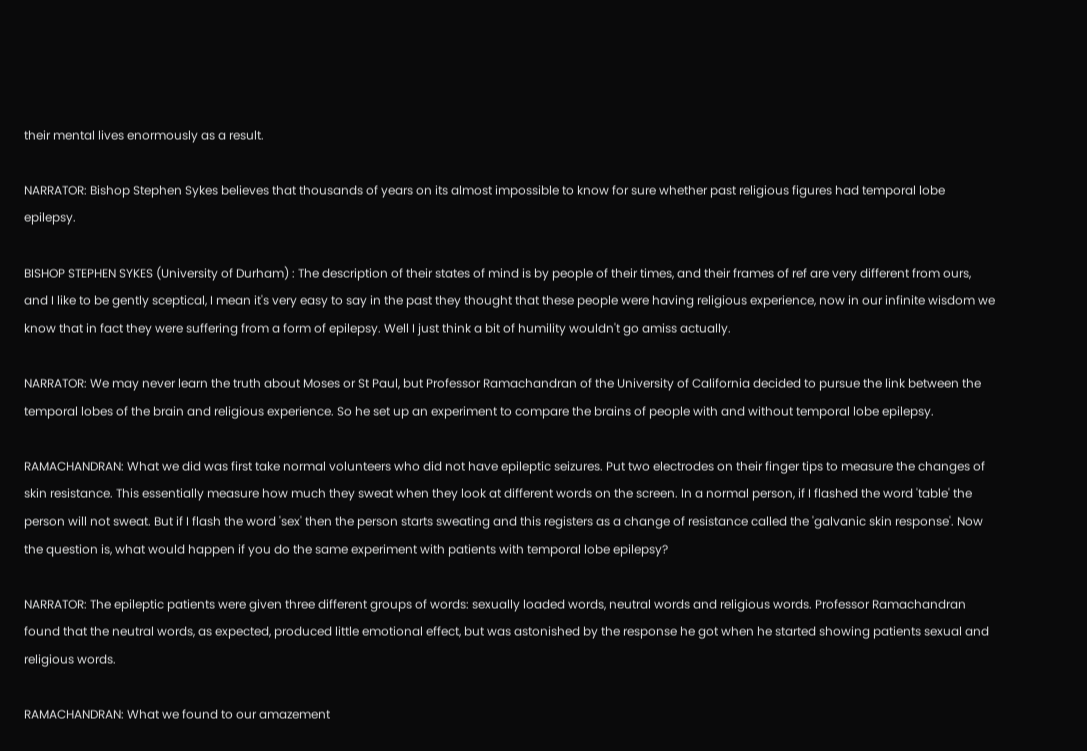their mental lives enormously as a result.

NARRATOR: Bishop Stephen Sykes believes that thousands of years on its almost impossible to know for sure whether past religious figures had temporal lobe epilepsy.

BISHOP STEPHEN SYKES (University of Durham) : The description of their states of mind is by people of their times, and their frames of ref are very different from ours, and I like to be gently sceptical, I mean it's very easy to say in the past they thought that these people were having religious experience, now in our infinite wisdom we know that in fact they were suffering from a form of epilepsy. Well I just think a bit of humility wouldn't go amiss actually.

NARRATOR: We may never learn the truth about Moses or St Paul, but Professor Ramachandran of the University of California decided to pursue the link between the temporal lobes of the brain and religious experience. So he set up an experiment to compare the brains of people with and without temporal lobe epilepsy.

RAMACHANDRAN: What we did was first take normal volunteers who did not have epileptic seizures. Put two electrodes on their finger tips to measure the changes of skin resistance. This essentially measure how much they sweat when they look at different words on the screen. In a normal person, if I flashed the word 'table' the person will not sweat. But if I flash the word 'sex' then the person starts sweating and this registers as a change of resistance called the 'galvanic skin response'. Now the question is, what would happen if you do the same experiment with patients with temporal lobe epilepsy?

NARRATOR: The epileptic patients were given three different groups of words: sexually loaded words, neutral words and religious words. Professor Ramachandran found that the neutral words, as expected, produced little emotional effect, but was astonished by the response he got when he started showing patients sexual and religious words.

RAMACHANDRAN: What we found to our amazement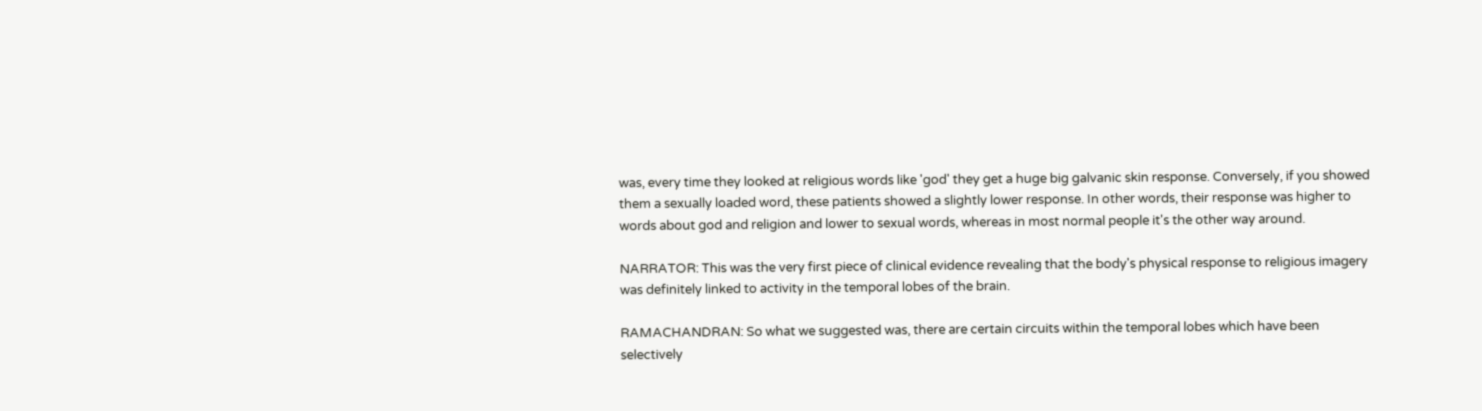was, every time they looked at religious words like 'god' they get a huge big galvanic skin response. Conversely, if you showed them a sexually loaded word, these patients showed a slightly lower response. In other words, their response was higher to words about god and religion and lower to sexual words, whereas in most normal people it's the other way around.

NARRATOR: This was the very first piece of clinical evidence revealing that the body's physical response to religious imagery was definitely linked to activity in the temporal lobes of the brain.

RAMACHANDRAN: So what we suggested was, there are certain circuits within the temporal lobes which have been selectively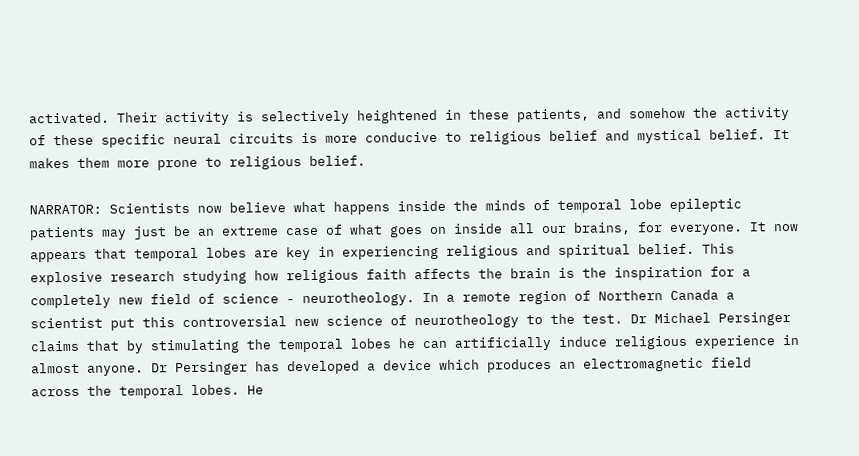activated. Their activity is selectively heightened in these patients, and somehow the activity of these specific neural circuits is more conducive to religious belief and mystical belief. It makes them more prone to religious belief.

NARRATOR: Scientists now believe what happens inside the minds of temporal lobe epileptic patients may just be an extreme case of what goes on inside all our brains, for everyone. It now appears that temporal lobes are key in experiencing religious and spiritual belief. This explosive research studying how religious faith affects the brain is the inspiration for a completely new field of science - neurotheology. In a remote region of Northern Canada a scientist put this controversial new science of neurotheology to the test. Dr Michael Persinger claims that by stimulating the temporal lobes he can artificially induce religious experience in almost anyone. Dr Persinger has developed a device which produces an electromagnetic field across the temporal lobes. He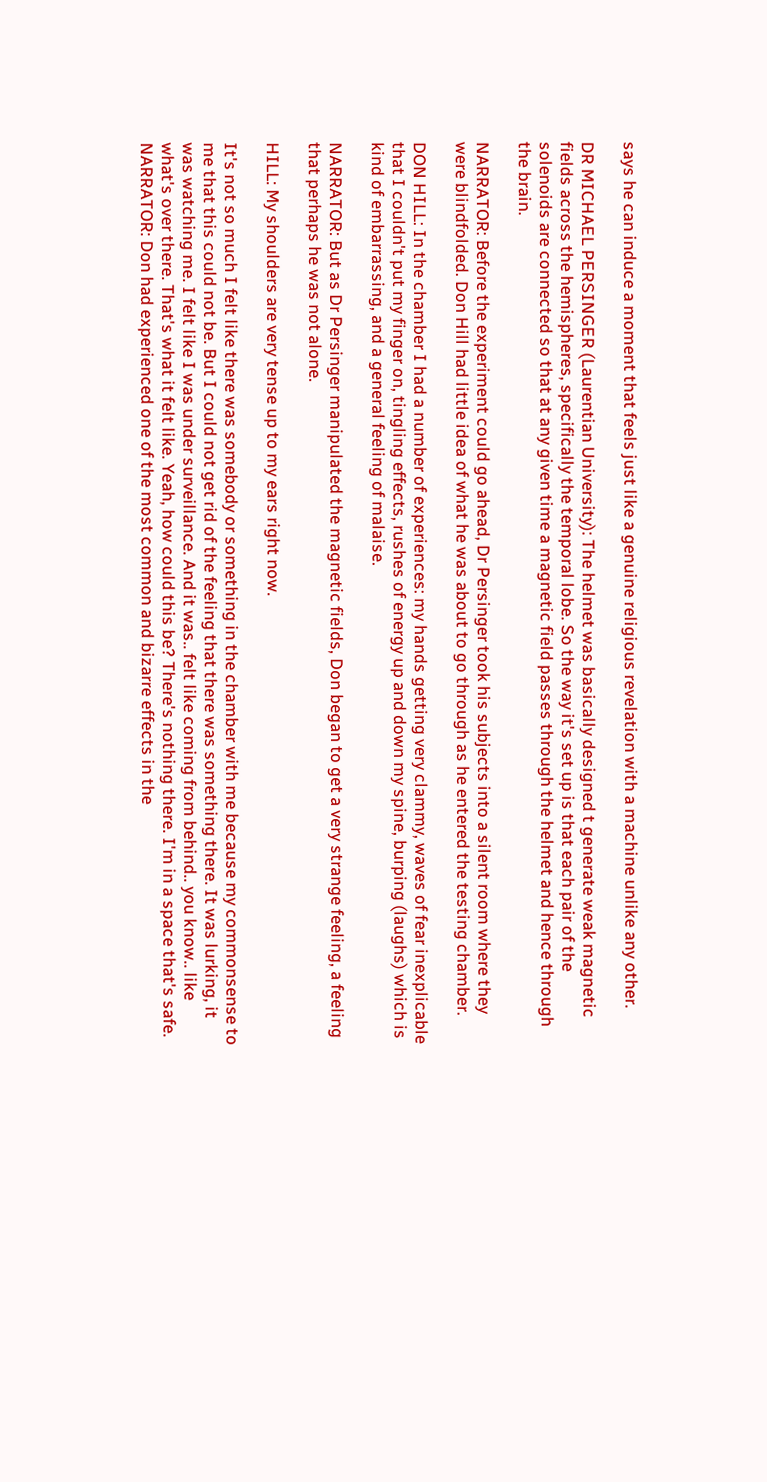says he can induce a moment that feels just like a genuine religious revelation with a machine unlike any other.

DR MICHAEL PERSINGER (Laurentian University): The helmet was basically designed t generate weak magnetic fields across the hemispheres, specifically the temporal lobe. So the way it's set up is that each pair of the solenoids are connected so that at any given time a magnetic field passes through the helmet and hence through the brain.

NARRATOR: Before the experiment could go ahead, Dr Persinger took his subjects into a silent room where they were blindfolded. Don Hill had little idea of what he was about to go through as he entered the testing chamber.

DON HILL: In the chamber I had a number of experiences: my hands getting very clammy, waves of fear inexplicable that I couldn't put my finger on, tingling effects, rushes of energy up and down my spine, burping (laughs) which is kind of embarrassing, and a general feeling of malaise.

NARRATOR: But as Dr Persinger manipulated the magnetic fields, Don began to get a very strange feeling, a feeling that perhaps he was not alone.

HILL: My shoulders are very tense up to my ears right now.

It's not so much I felt like there was somebody or something in the chamber with me because my commonsense to me that this could not be. But I could not get rid of the feeling that there was something there. It was lurking, it was watching me. I felt like I was under surveillance. And it was.. felt like coming from behind.. you know.. like what's over there. That's what it felt like. Yeah, how could this be? There's nothing there. I'm in a space that's safe. NARRATOR: Don had experienced one of the most common and bizarre effects in the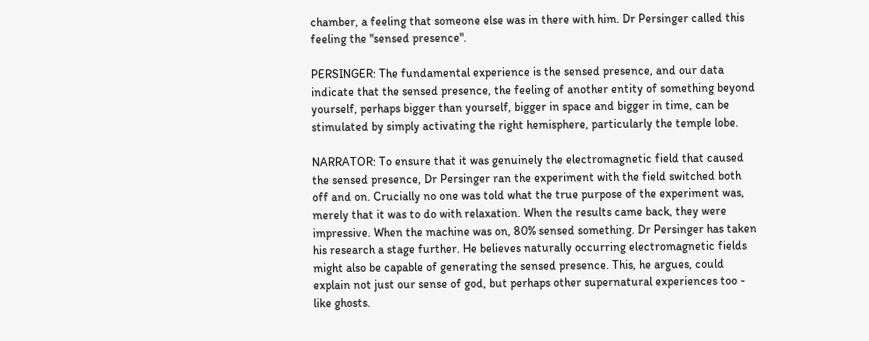chamber, a feeling that someone else was in there with him. Dr Persinger called this feeling the "sensed presence".

PERSINGER: The fundamental experience is the sensed presence, and our data indicate that the sensed presence, the feeling of another entity of something beyond yourself, perhaps bigger than yourself, bigger in space and bigger in time, can be stimulated by simply activating the right hemisphere, particularly the temple lobe.

NARRATOR: To ensure that it was genuinely the electromagnetic field that caused the sensed presence, Dr Persinger ran the experiment with the field switched both off and on. Crucially no one was told what the true purpose of the experiment was, merely that it was to do with relaxation. When the results came back, they were impressive. When the machine was on, 80% sensed something. Dr Persinger has taken his research a stage further. He believes naturally occurring electromagnetic fields might also be capable of generating the sensed presence. This, he argues, could explain not just our sense of god, but perhaps other supernatural experiences too - like ghosts.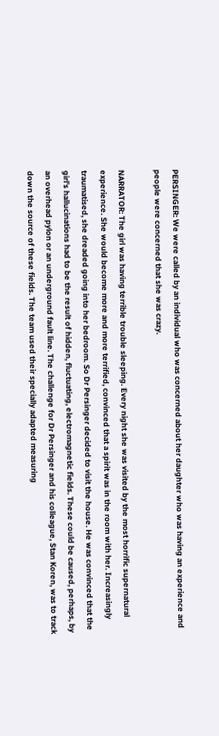PERSINGER: We were called by an individual who was concerned about her daughter who was having an experience and people were concerned that she was crazy.

NARRATOR: The girl was having terrible trouble sleeping. Every night she was visited by the most horrific supernatural experience. She would become more and more terrified, convinced that a spirit was in the room with her. Increasingly traumatised, she dreaded going into her bedroom. So Dr Persinger decided to visit the house. He was convinced that the girl's hallucinations had to be the result of hidden, fluctuating, electromagnetic fields. These could be caused, perhaps, by an overhead pylon or an underground fault line. The challenge for Dr Persinger and his colleague, Stan Koren, was to track down the source of these fields. The team used their specially adapted measuring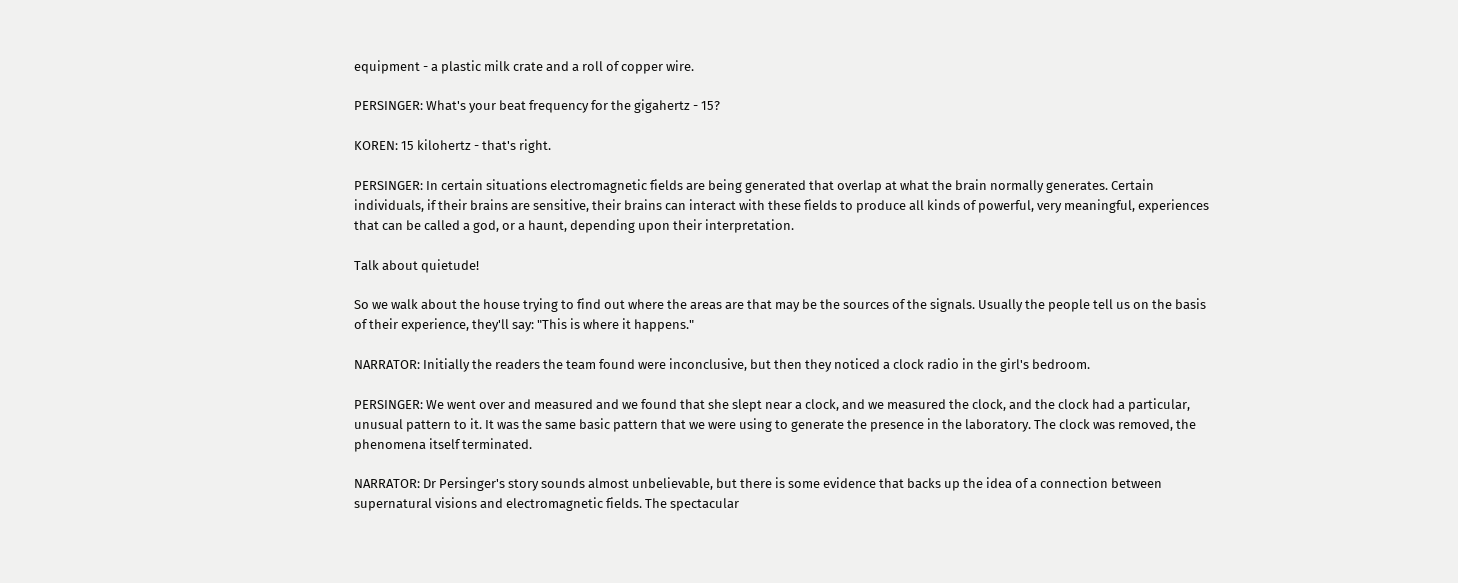equipment - a plastic milk crate and a roll of copper wire.

PERSINGER: What's your beat frequency for the gigahertz - 15?

KOREN: 15 kilohertz - that's right.

PERSINGER: In certain situations electromagnetic fields are being generated that overlap at what the brain normally generates. Certain individuals, if their brains are sensitive, their brains can interact with these fields to produce all kinds of powerful, very meaningful, experiences that can be called a god, or a haunt, depending upon their interpretation.

Talk about quietude!

So we walk about the house trying to find out where the areas are that may be the sources of the signals. Usually the people tell us on the basis of their experience, they'll say: "This is where it happens."

NARRATOR: Initially the readers the team found were inconclusive, but then they noticed a clock radio in the girl's bedroom.

PERSINGER: We went over and measured and we found that she slept near a clock, and we measured the clock, and the clock had a particular, unusual pattern to it. It was the same basic pattern that we were using to generate the presence in the laboratory. The clock was removed, the phenomena itself terminated.

NARRATOR: Dr Persinger's story sounds almost unbelievable, but there is some evidence that backs up the idea of a connection between supernatural visions and electromagnetic fields. The spectacular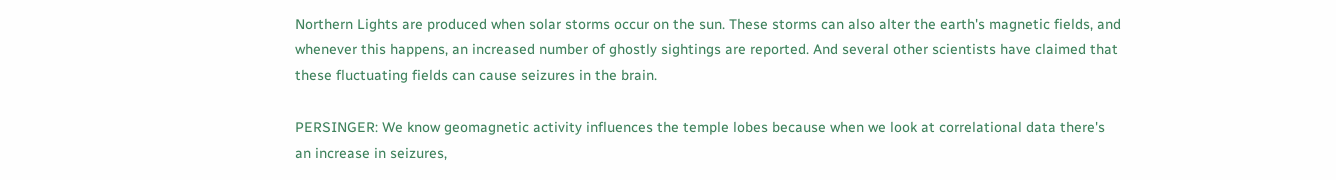Northern Lights are produced when solar storms occur on the sun. These storms can also alter the earth's magnetic fields, and whenever this happens, an increased number of ghostly sightings are reported. And several other scientists have claimed that these fluctuating fields can cause seizures in the brain.

PERSINGER: We know geomagnetic activity influences the temple lobes because when we look at correlational data there's an increase in seizures,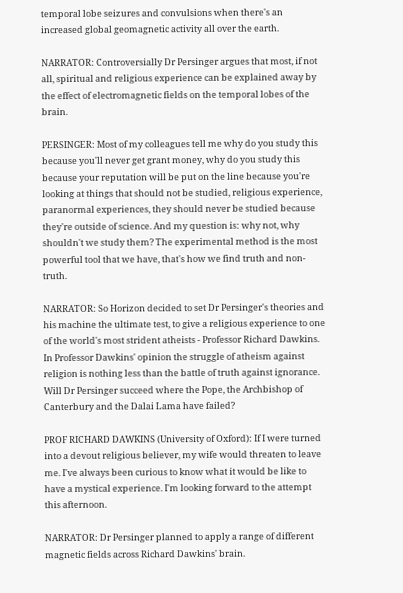temporal lobe seizures and convulsions when there's an increased global geomagnetic activity all over the earth.

NARRATOR: Controversially Dr Persinger argues that most, if not all, spiritual and religious experience can be explained away by the effect of electromagnetic fields on the temporal lobes of the brain.

PERSINGER: Most of my colleagues tell me why do you study this because you'll never get grant money, why do you study this because your reputation will be put on the line because you're looking at things that should not be studied, religious experience, paranormal experiences, they should never be studied because they're outside of science. And my question is: why not, why shouldn't we study them? The experimental method is the most powerful tool that we have, that's how we find truth and non-truth.

NARRATOR: So Horizon decided to set Dr Persinger's theories and his machine the ultimate test, to give a religious experience to one of the world's most strident atheists - Professor Richard Dawkins. In Professor Dawkins' opinion the struggle of atheism against religion is nothing less than the battle of truth against ignorance. Will Dr Persinger succeed where the Pope, the Archbishop of Canterbury and the Dalai Lama have failed?

PROF RICHARD DAWKINS (University of Oxford): If I were turned into a devout religious believer, my wife would threaten to leave me. I've always been curious to know what it would be like to have a mystical experience. I'm looking forward to the attempt this afternoon.

NARRATOR: Dr Persinger planned to apply a range of different magnetic fields across Richard Dawkins' brain.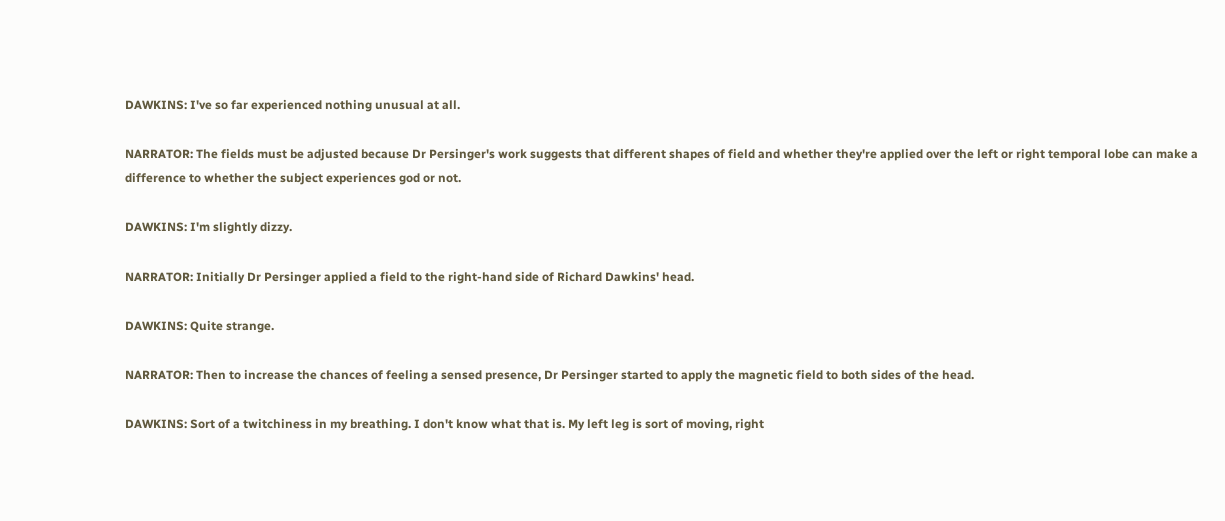DAWKINS: I've so far experienced nothing unusual at all.

NARRATOR: The fields must be adjusted because Dr Persinger's work suggests that different shapes of field and whether they're applied over the left or right temporal lobe can make a difference to whether the subject experiences god or not.

DAWKINS: I'm slightly dizzy.

NARRATOR: Initially Dr Persinger applied a field to the right-hand side of Richard Dawkins' head.

DAWKINS: Quite strange.

NARRATOR: Then to increase the chances of feeling a sensed presence, Dr Persinger started to apply the magnetic field to both sides of the head.

DAWKINS: Sort of a twitchiness in my breathing. I don't know what that is. My left leg is sort of moving, right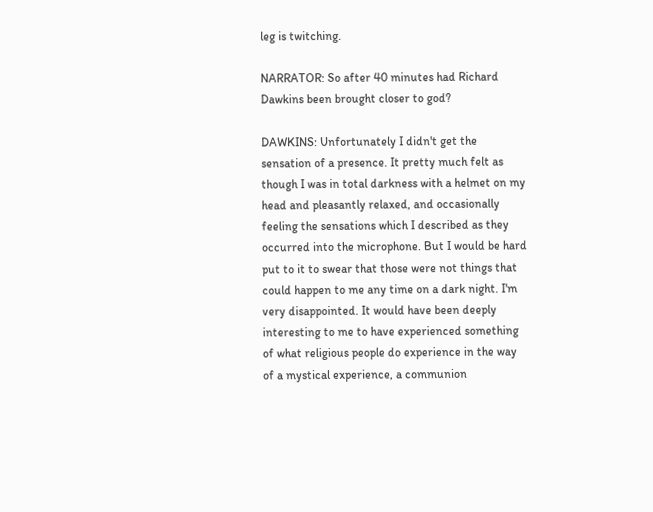leg is twitching.

NARRATOR: So after 40 minutes had Richard Dawkins been brought closer to god?

DAWKINS: Unfortunately I didn't get the sensation of a presence. It pretty much felt as though I was in total darkness with a helmet on my head and pleasantly relaxed, and occasionally feeling the sensations which I described as they occurred into the microphone. But I would be hard put to it to swear that those were not things that could happen to me any time on a dark night. I'm very disappointed. It would have been deeply interesting to me to have experienced something of what religious people do experience in the way of a mystical experience, a communion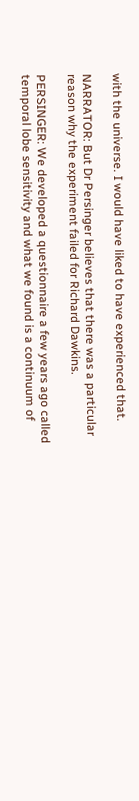with the universe. I would have liked to have experienced that.

NARRATOR: But Dr Persinger believes that there was a particular reason why the experiment failed for Richard Dawkins.

PERSINGER: We developed a questionnaire a few years ago called temporal lobe sensitivity and what we found is a continuum of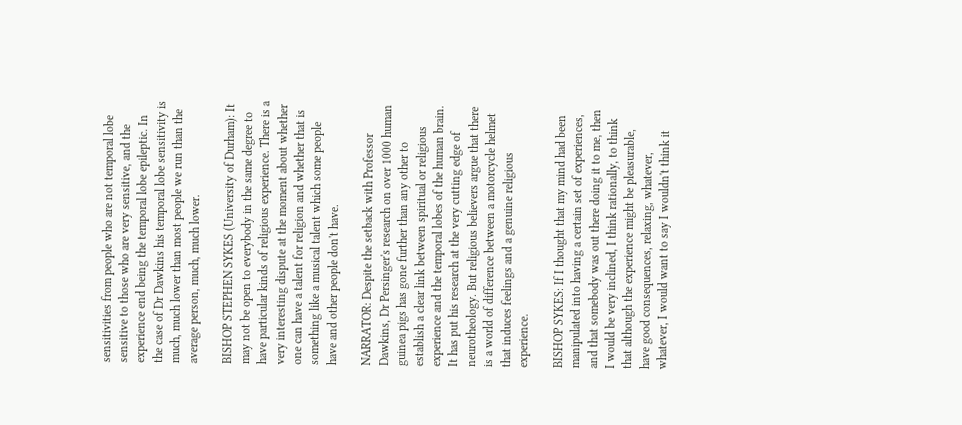sensitivities from people who are not temporal lobe sensitive to those who are very sensitive, and the experience end being the temporal lobe epileptic. In the case of Dr Dawkins his temporal lobe sensitivity is much, much lower than most people we run than the average person, much, much lower.

BISHOP STEPHEN SYKES (University of Durham): It may not be open to everybody in the same degree to have particular kinds of religious experience. There is a very interesting dispute at the moment about whether one can have a talent for religion and whether that is something like a musical talent which some people have and other people don't have.

NARRATOR: Despite the setback with Professor Dawkins, Dr Persinger's research on over 1000 human guinea pigs has gone further than any other to establish a clear link between spiritual or religious experience and the temporal lobes of the human brain. It has put his research at the very cutting edge of neurotheology. But religious believers argue that there is a world of difference between a motorcycle helmet that induces feelings and a genuine religious experience.

BISHOP SYKES: If I thought that my mind had been manipulated into having a certain set of experiences, and that somebody was out there doing it to me, then I would be very inclined, I think rationally, to think that although the experience might be pleasurable, have good consequences, relaxing, whatever, whatever, I would want to say I wouldn't think it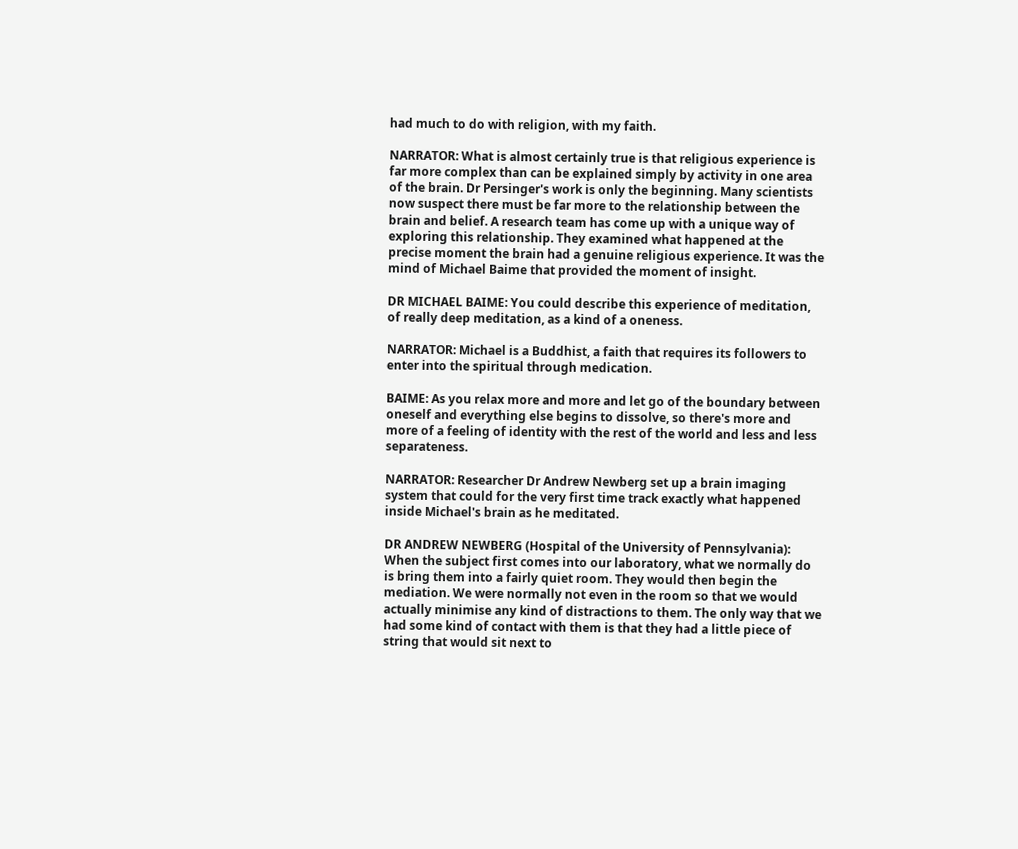had much to do with religion, with my faith.

NARRATOR: What is almost certainly true is that religious experience is far more complex than can be explained simply by activity in one area of the brain. Dr Persinger's work is only the beginning. Many scientists now suspect there must be far more to the relationship between the brain and belief. A research team has come up with a unique way of exploring this relationship. They examined what happened at the precise moment the brain had a genuine religious experience. It was the mind of Michael Baime that provided the moment of insight.

DR MICHAEL BAIME: You could describe this experience of meditation, of really deep meditation, as a kind of a oneness.

NARRATOR: Michael is a Buddhist, a faith that requires its followers to enter into the spiritual through medication.

BAIME: As you relax more and more and let go of the boundary between oneself and everything else begins to dissolve, so there's more and more of a feeling of identity with the rest of the world and less and less separateness.

NARRATOR: Researcher Dr Andrew Newberg set up a brain imaging system that could for the very first time track exactly what happened inside Michael's brain as he meditated.

DR ANDREW NEWBERG (Hospital of the University of Pennsylvania): When the subject first comes into our laboratory, what we normally do is bring them into a fairly quiet room. They would then begin the mediation. We were normally not even in the room so that we would actually minimise any kind of distractions to them. The only way that we had some kind of contact with them is that they had a little piece of string that would sit next to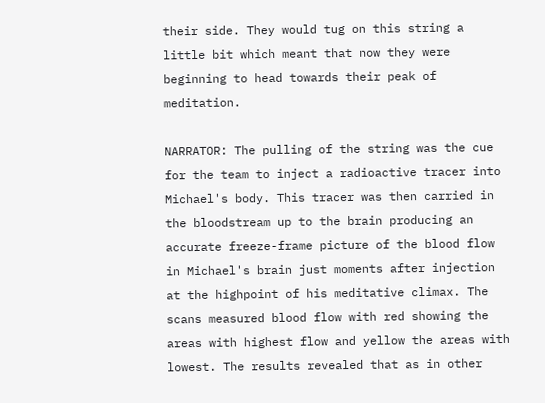their side. They would tug on this string a little bit which meant that now they were beginning to head towards their peak of meditation.

NARRATOR: The pulling of the string was the cue for the team to inject a radioactive tracer into Michael's body. This tracer was then carried in the bloodstream up to the brain producing an accurate freeze-frame picture of the blood flow in Michael's brain just moments after injection at the highpoint of his meditative climax. The scans measured blood flow with red showing the areas with highest flow and yellow the areas with lowest. The results revealed that as in other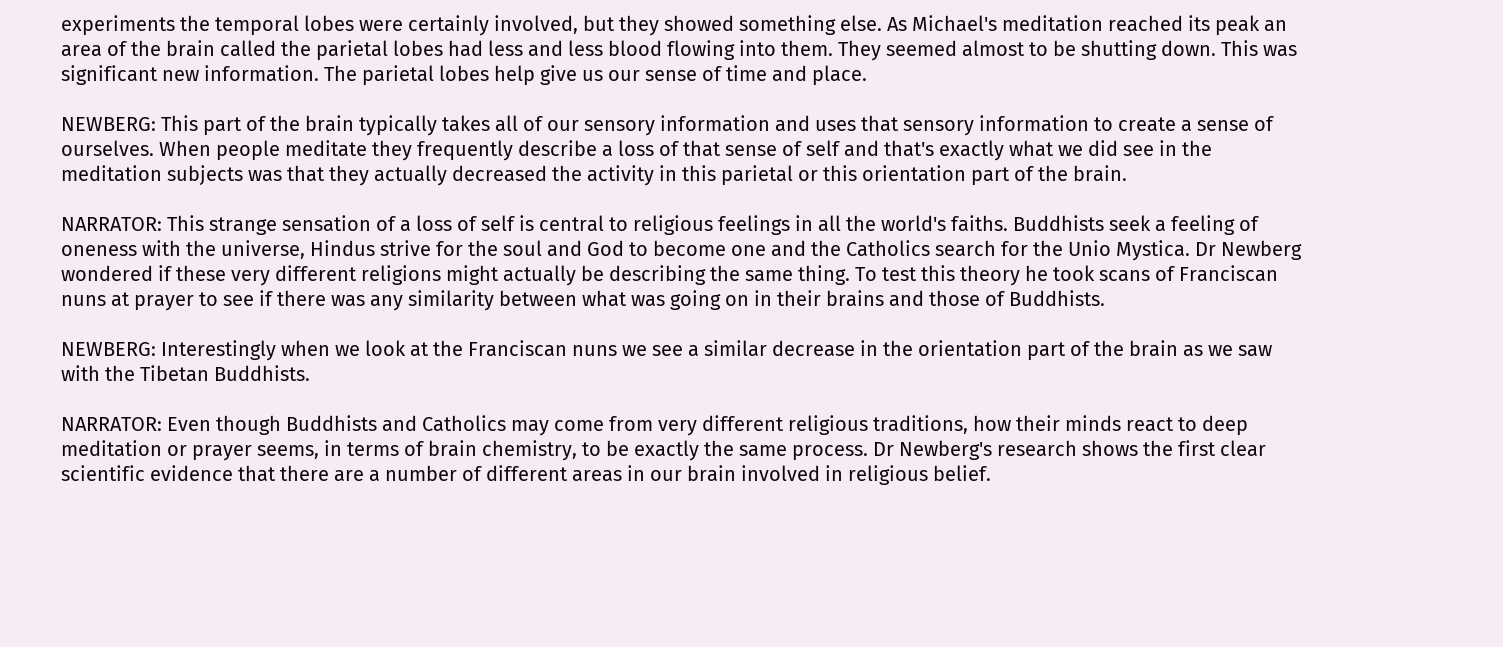experiments the temporal lobes were certainly involved, but they showed something else. As Michael's meditation reached its peak an area of the brain called the parietal lobes had less and less blood flowing into them. They seemed almost to be shutting down. This was significant new information. The parietal lobes help give us our sense of time and place.

NEWBERG: This part of the brain typically takes all of our sensory information and uses that sensory information to create a sense of ourselves. When people meditate they frequently describe a loss of that sense of self and that's exactly what we did see in the meditation subjects was that they actually decreased the activity in this parietal or this orientation part of the brain.

NARRATOR: This strange sensation of a loss of self is central to religious feelings in all the world's faiths. Buddhists seek a feeling of oneness with the universe, Hindus strive for the soul and God to become one and the Catholics search for the Unio Mystica. Dr Newberg wondered if these very different religions might actually be describing the same thing. To test this theory he took scans of Franciscan nuns at prayer to see if there was any similarity between what was going on in their brains and those of Buddhists.

NEWBERG: Interestingly when we look at the Franciscan nuns we see a similar decrease in the orientation part of the brain as we saw with the Tibetan Buddhists.

NARRATOR: Even though Buddhists and Catholics may come from very different religious traditions, how their minds react to deep meditation or prayer seems, in terms of brain chemistry, to be exactly the same process. Dr Newberg's research shows the first clear scientific evidence that there are a number of different areas in our brain involved in religious belief.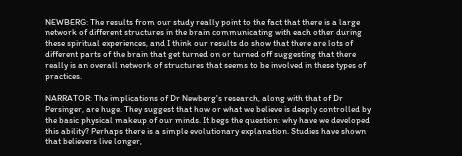NEWBERG: The results from our study really point to the fact that there is a large network of different structures in the brain communicating with each other during these spiritual experiences, and I think our results do show that there are lots of different parts of the brain that get turned on or turned off suggesting that there really is an overall network of structures that seems to be involved in these types of practices.

NARRATOR: The implications of Dr Newberg's research, along with that of Dr Persinger, are huge. They suggest that how or what we believe is deeply controlled by the basic physical makeup of our minds. It begs the question: why have we developed this ability? Perhaps there is a simple evolutionary explanation. Studies have shown that believers live longer,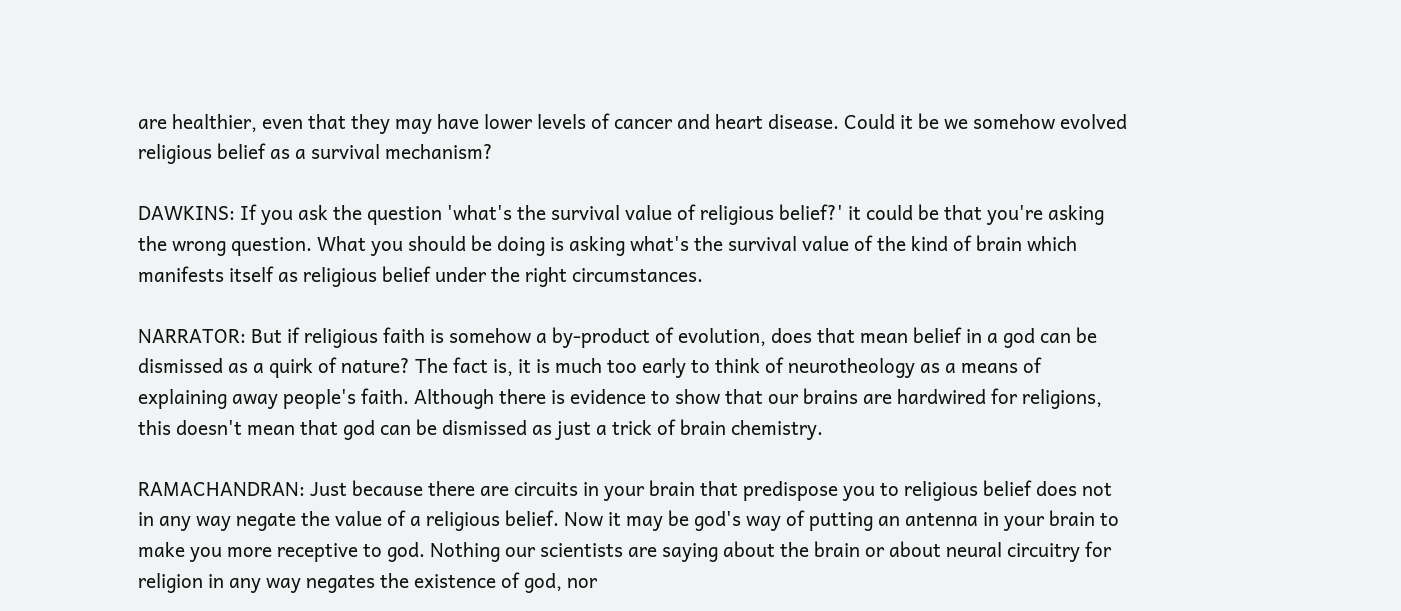are healthier, even that they may have lower levels of cancer and heart disease. Could it be we somehow evolved religious belief as a survival mechanism?

DAWKINS: If you ask the question 'what's the survival value of religious belief?' it could be that you're asking the wrong question. What you should be doing is asking what's the survival value of the kind of brain which manifests itself as religious belief under the right circumstances.

NARRATOR: But if religious faith is somehow a by-product of evolution, does that mean belief in a god can be dismissed as a quirk of nature? The fact is, it is much too early to think of neurotheology as a means of explaining away people's faith. Although there is evidence to show that our brains are hardwired for religions, this doesn't mean that god can be dismissed as just a trick of brain chemistry.

RAMACHANDRAN: Just because there are circuits in your brain that predispose you to religious belief does not in any way negate the value of a religious belief. Now it may be god's way of putting an antenna in your brain to make you more receptive to god. Nothing our scientists are saying about the brain or about neural circuitry for religion in any way negates the existence of god, nor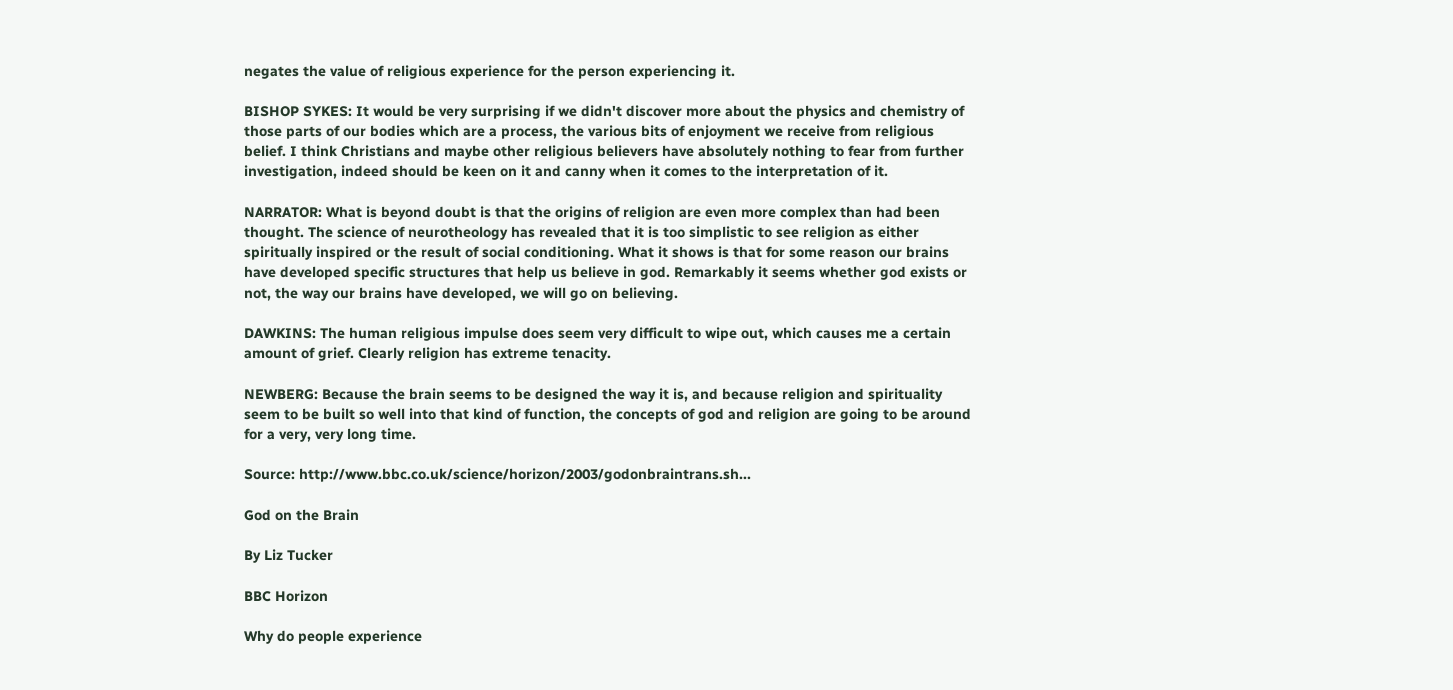negates the value of religious experience for the person experiencing it.

BISHOP SYKES: It would be very surprising if we didn't discover more about the physics and chemistry of those parts of our bodies which are a process, the various bits of enjoyment we receive from religious belief. I think Christians and maybe other religious believers have absolutely nothing to fear from further investigation, indeed should be keen on it and canny when it comes to the interpretation of it.

NARRATOR: What is beyond doubt is that the origins of religion are even more complex than had been thought. The science of neurotheology has revealed that it is too simplistic to see religion as either spiritually inspired or the result of social conditioning. What it shows is that for some reason our brains have developed specific structures that help us believe in god. Remarkably it seems whether god exists or not, the way our brains have developed, we will go on believing.

DAWKINS: The human religious impulse does seem very difficult to wipe out, which causes me a certain amount of grief. Clearly religion has extreme tenacity.

NEWBERG: Because the brain seems to be designed the way it is, and because religion and spirituality seem to be built so well into that kind of function, the concepts of god and religion are going to be around for a very, very long time.

Source: http://www.bbc.co.uk/science/horizon/2003/godonbraintrans.sh...

God on the Brain

By Liz Tucker

BBC Horizon

Why do people experience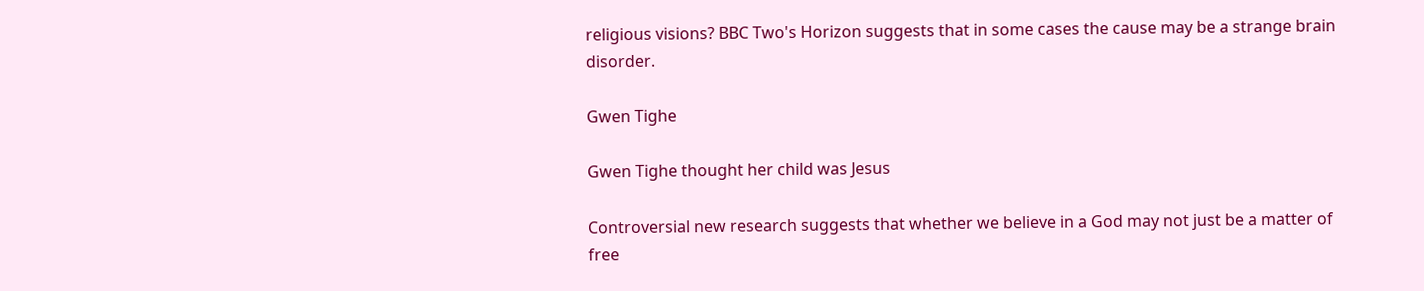religious visions? BBC Two's Horizon suggests that in some cases the cause may be a strange brain disorder.

Gwen Tighe

Gwen Tighe thought her child was Jesus

Controversial new research suggests that whether we believe in a God may not just be a matter of free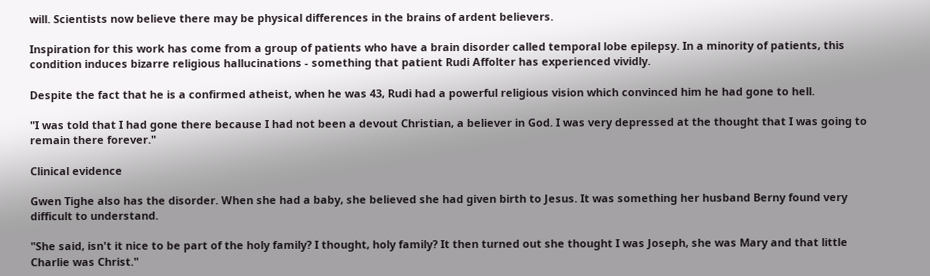will. Scientists now believe there may be physical differences in the brains of ardent believers.

Inspiration for this work has come from a group of patients who have a brain disorder called temporal lobe epilepsy. In a minority of patients, this condition induces bizarre religious hallucinations - something that patient Rudi Affolter has experienced vividly.

Despite the fact that he is a confirmed atheist, when he was 43, Rudi had a powerful religious vision which convinced him he had gone to hell.

"I was told that I had gone there because I had not been a devout Christian, a believer in God. I was very depressed at the thought that I was going to remain there forever."

Clinical evidence

Gwen Tighe also has the disorder. When she had a baby, she believed she had given birth to Jesus. It was something her husband Berny found very difficult to understand.

"She said, isn't it nice to be part of the holy family? I thought, holy family? It then turned out she thought I was Joseph, she was Mary and that little Charlie was Christ."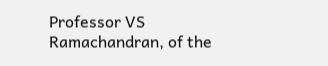Professor VS Ramachandran, of the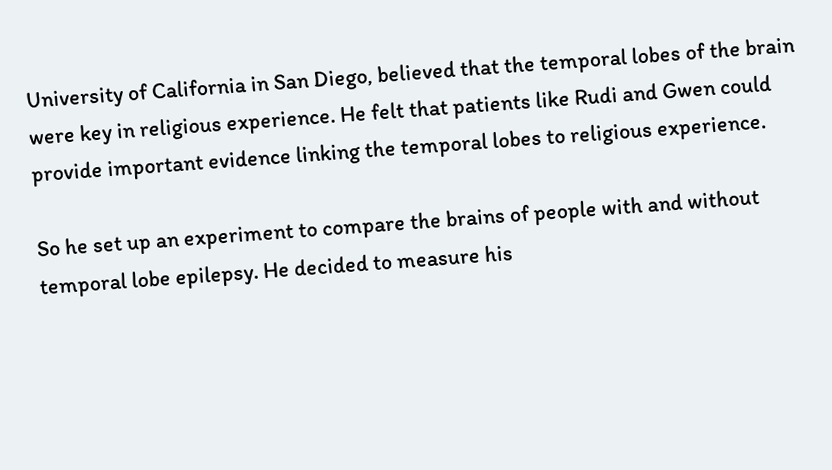University of California in San Diego, believed that the temporal lobes of the brain were key in religious experience. He felt that patients like Rudi and Gwen could provide important evidence linking the temporal lobes to religious experience.

So he set up an experiment to compare the brains of people with and without temporal lobe epilepsy. He decided to measure his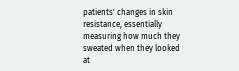patients' changes in skin resistance, essentially measuring how much they sweated when they looked at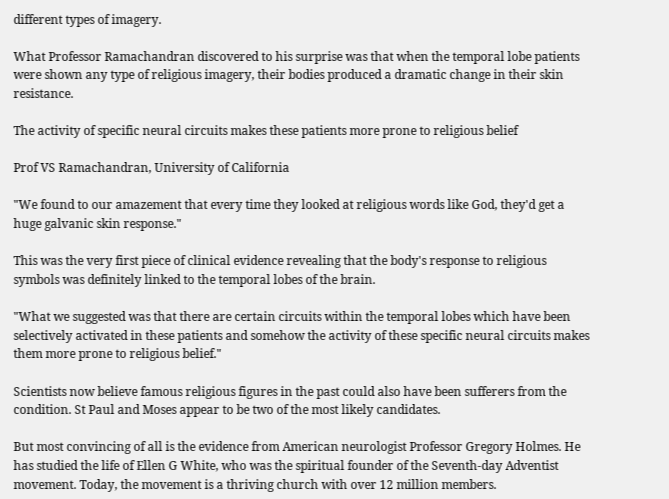different types of imagery.

What Professor Ramachandran discovered to his surprise was that when the temporal lobe patients were shown any type of religious imagery, their bodies produced a dramatic change in their skin resistance.

The activity of specific neural circuits makes these patients more prone to religious belief

Prof VS Ramachandran, University of California

"We found to our amazement that every time they looked at religious words like God, they'd get a huge galvanic skin response."

This was the very first piece of clinical evidence revealing that the body's response to religious symbols was definitely linked to the temporal lobes of the brain.

"What we suggested was that there are certain circuits within the temporal lobes which have been selectively activated in these patients and somehow the activity of these specific neural circuits makes them more prone to religious belief."

Scientists now believe famous religious figures in the past could also have been sufferers from the condition. St Paul and Moses appear to be two of the most likely candidates.

But most convincing of all is the evidence from American neurologist Professor Gregory Holmes. He has studied the life of Ellen G White, who was the spiritual founder of the Seventh-day Adventist movement. Today, the movement is a thriving church with over 12 million members.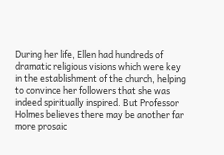During her life, Ellen had hundreds of dramatic religious visions which were key in the establishment of the church, helping to convince her followers that she was indeed spiritually inspired. But Professor Holmes believes there may be another far more prosaic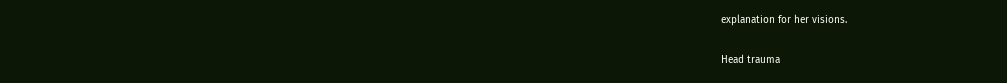explanation for her visions.

Head trauma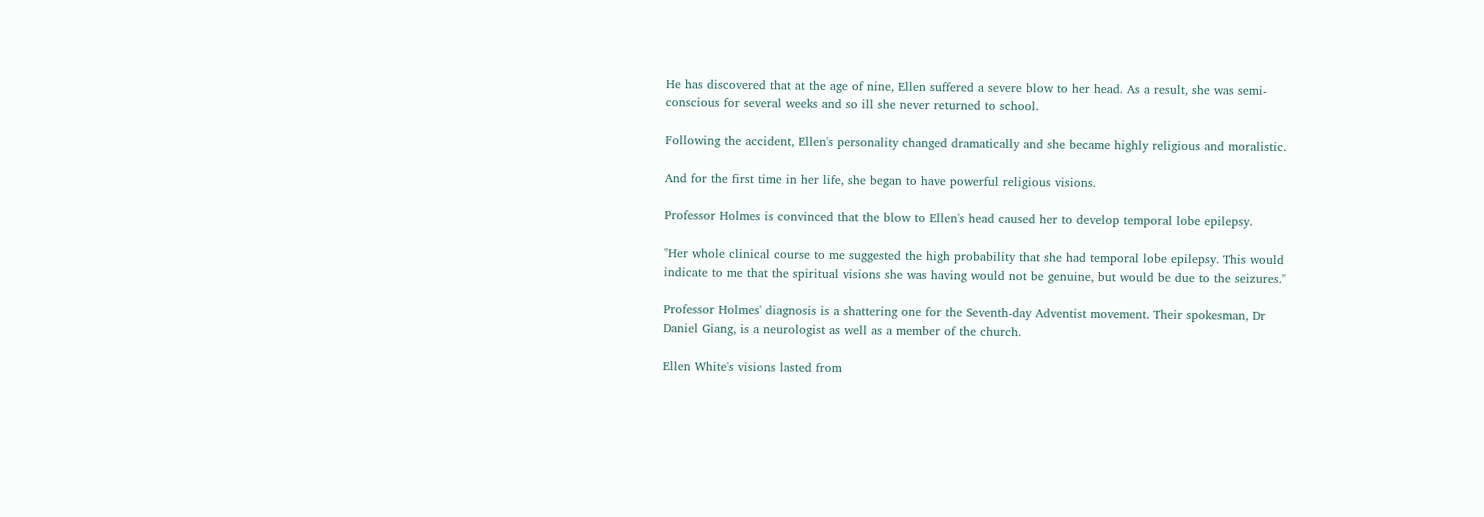He has discovered that at the age of nine, Ellen suffered a severe blow to her head. As a result, she was semi-conscious for several weeks and so ill she never returned to school.

Following the accident, Ellen's personality changed dramatically and she became highly religious and moralistic.

And for the first time in her life, she began to have powerful religious visions.

Professor Holmes is convinced that the blow to Ellen's head caused her to develop temporal lobe epilepsy.

"Her whole clinical course to me suggested the high probability that she had temporal lobe epilepsy. This would indicate to me that the spiritual visions she was having would not be genuine, but would be due to the seizures."

Professor Holmes' diagnosis is a shattering one for the Seventh-day Adventist movement. Their spokesman, Dr Daniel Giang, is a neurologist as well as a member of the church.

Ellen White's visions lasted from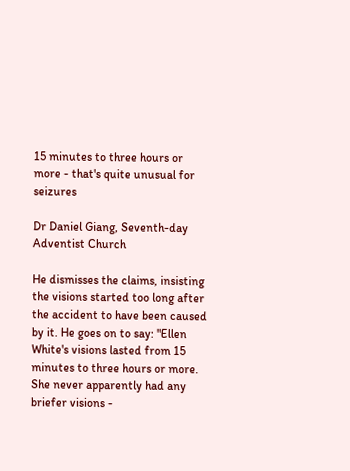15 minutes to three hours or more - that's quite unusual for seizures

Dr Daniel Giang, Seventh-day Adventist Church

He dismisses the claims, insisting the visions started too long after the accident to have been caused by it. He goes on to say: "Ellen White's visions lasted from 15 minutes to three hours or more. She never apparently had any briefer visions -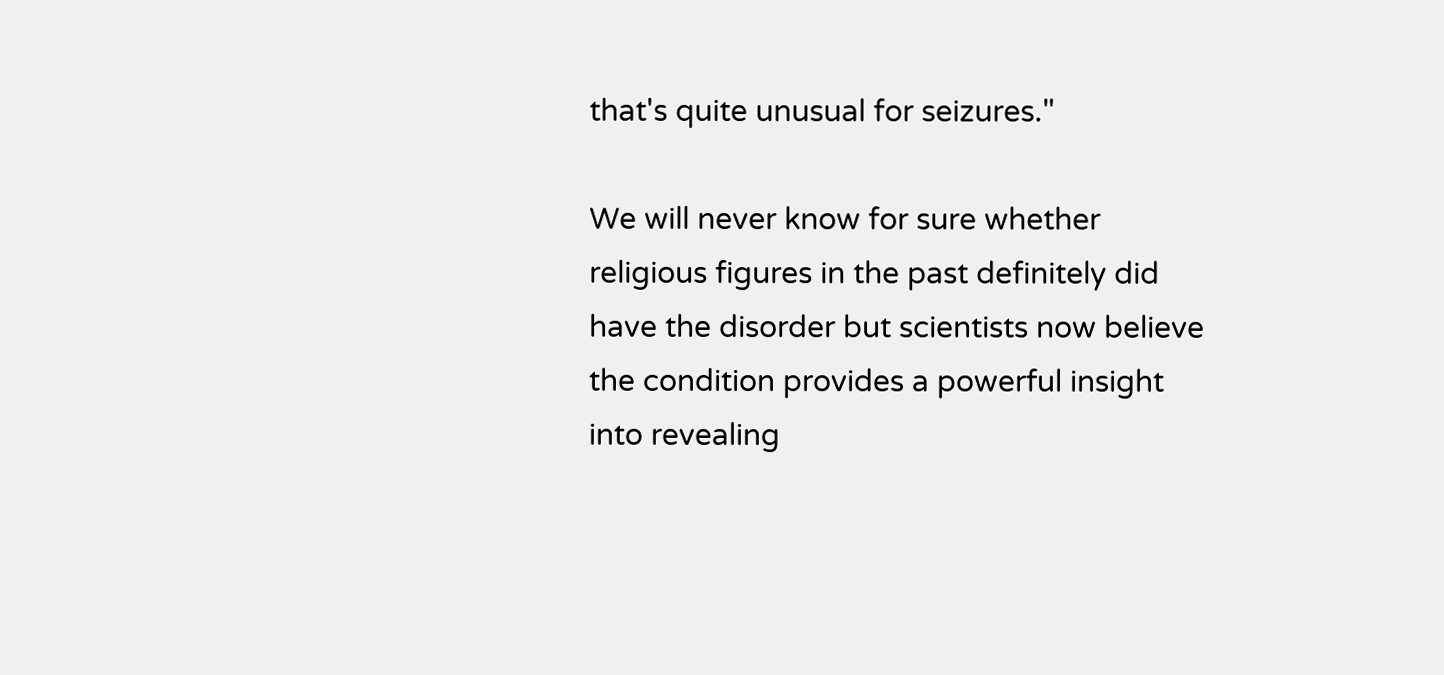that's quite unusual for seizures."

We will never know for sure whether religious figures in the past definitely did have the disorder but scientists now believe the condition provides a powerful insight into revealing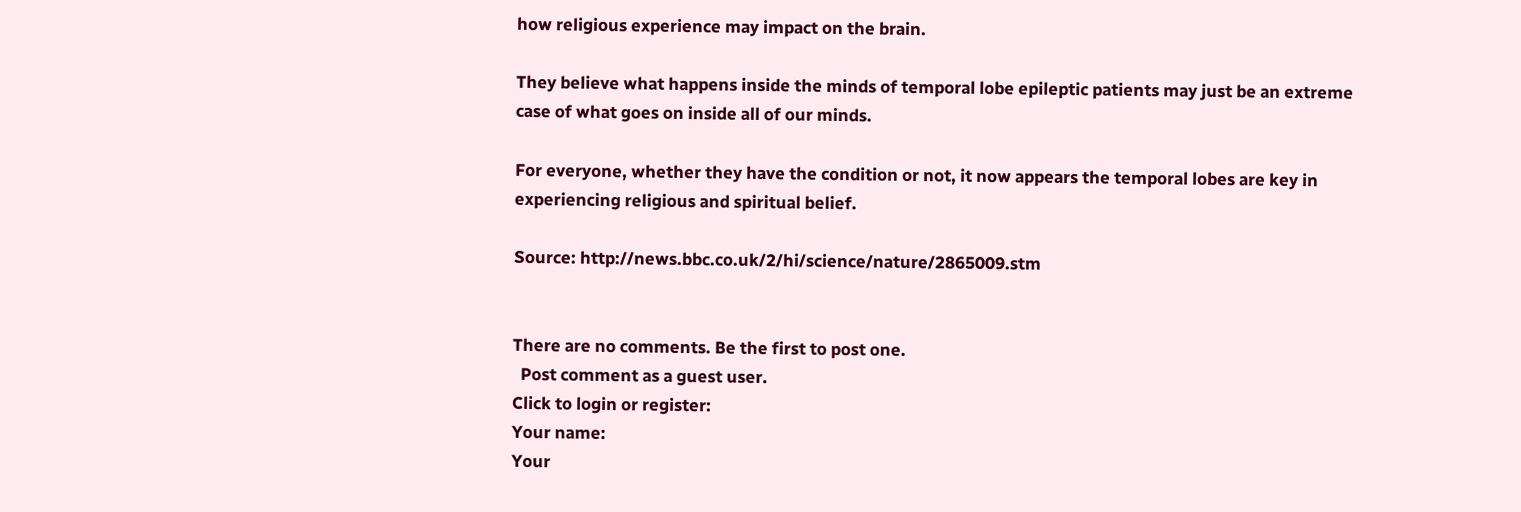how religious experience may impact on the brain.

They believe what happens inside the minds of temporal lobe epileptic patients may just be an extreme case of what goes on inside all of our minds.

For everyone, whether they have the condition or not, it now appears the temporal lobes are key in experiencing religious and spiritual belief.

Source: http://news.bbc.co.uk/2/hi/science/nature/2865009.stm


There are no comments. Be the first to post one.
  Post comment as a guest user.
Click to login or register:
Your name:
Your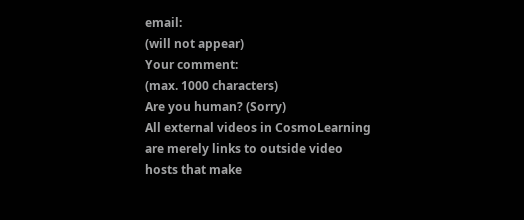email:
(will not appear)
Your comment:
(max. 1000 characters)
Are you human? (Sorry)
All external videos in CosmoLearning are merely links to outside video hosts that make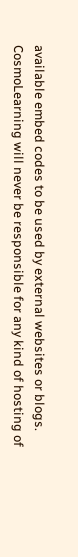available embed codes to be used by external websites or blogs. CosmoLearning will never be responsible for any kind of hosting of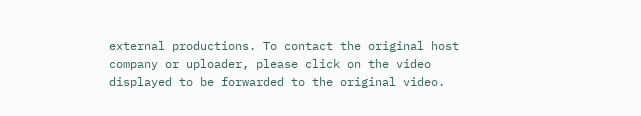external productions. To contact the original host company or uploader, please click on the video displayed to be forwarded to the original video.